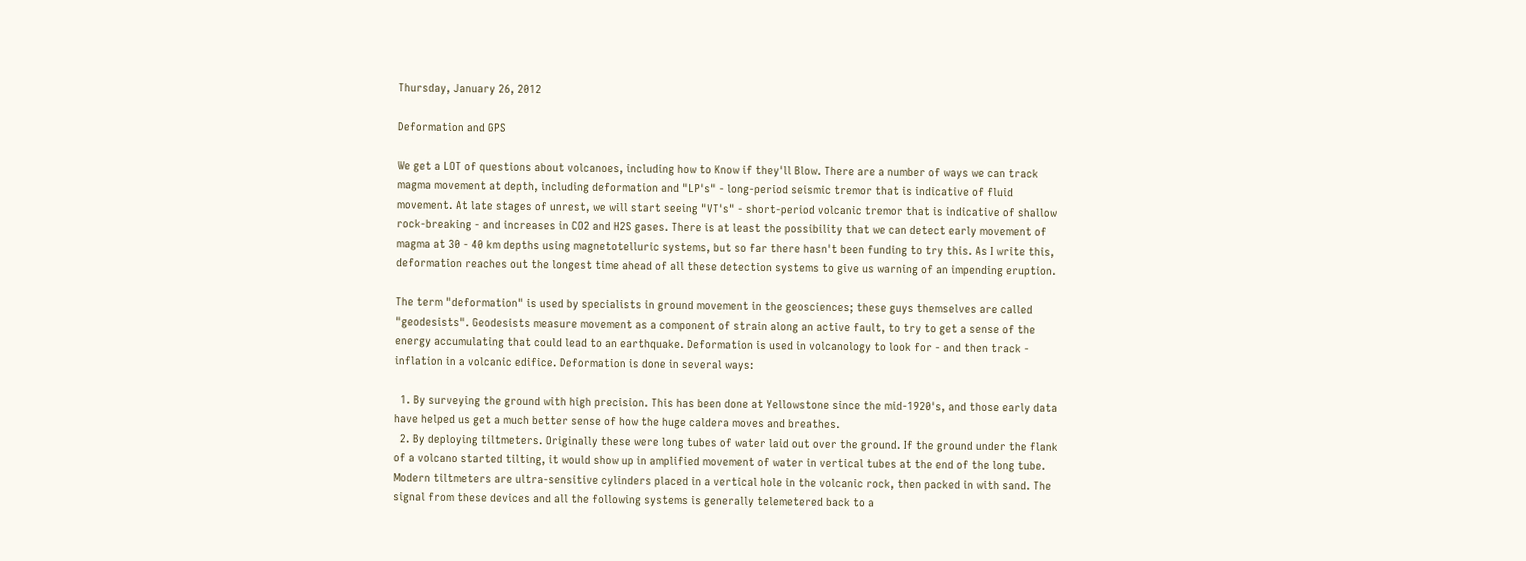Thursday, January 26, 2012

Deformation and GPS

We get a LOT of questions about volcanoes, including how to Know if they'll Blow. There are a number of ways we can track magma movement at depth, including deformation and "LP's" - long-period seismic tremor that is indicative of fluid movement. At late stages of unrest, we will start seeing "VT's" - short-period volcanic tremor that is indicative of shallow rock-breaking - and increases in CO2 and H2S gases. There is at least the possibility that we can detect early movement of magma at 30 - 40 km depths using magnetotelluric systems, but so far there hasn't been funding to try this. As I write this, deformation reaches out the longest time ahead of all these detection systems to give us warning of an impending eruption.

The term "deformation" is used by specialists in ground movement in the geosciences; these guys themselves are called "geodesists". Geodesists measure movement as a component of strain along an active fault, to try to get a sense of the energy accumulating that could lead to an earthquake. Deformation is used in volcanology to look for - and then track - inflation in a volcanic edifice. Deformation is done in several ways:

  1. By surveying the ground with high precision. This has been done at Yellowstone since the mid-1920's, and those early data have helped us get a much better sense of how the huge caldera moves and breathes.
  2. By deploying tiltmeters. Originally these were long tubes of water laid out over the ground. If the ground under the flank of a volcano started tilting, it would show up in amplified movement of water in vertical tubes at the end of the long tube. Modern tiltmeters are ultra-sensitive cylinders placed in a vertical hole in the volcanic rock, then packed in with sand. The signal from these devices and all the following systems is generally telemetered back to a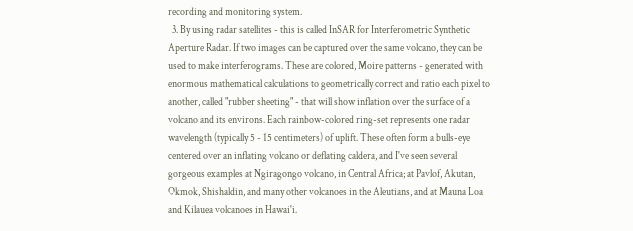recording and monitoring system.
  3. By using radar satellites - this is called InSAR for Interferometric Synthetic Aperture Radar. If two images can be captured over the same volcano, they can be used to make interferograms. These are colored, Moire patterns - generated with enormous mathematical calculations to geometrically correct and ratio each pixel to another, called "rubber sheeting" - that will show inflation over the surface of a volcano and its environs. Each rainbow-colored ring-set represents one radar wavelength (typically 5 - 15 centimeters) of uplift. These often form a bulls-eye centered over an inflating volcano or deflating caldera, and I've seen several gorgeous examples at Ngiragongo volcano, in Central Africa; at Pavlof, Akutan, Okmok, Shishaldin, and many other volcanoes in the Aleutians, and at Mauna Loa and Kilauea volcanoes in Hawai'i.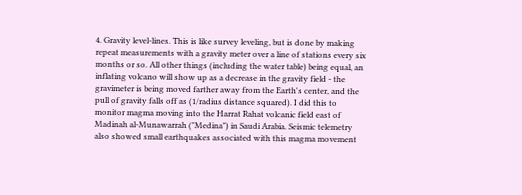4. Gravity level-lines. This is like survey leveling, but is done by making repeat measurements with a gravity meter over a line of stations every six months or so. All other things (including the water table) being equal, an inflating volcano will show up as a decrease in the gravity field - the gravimeter is being moved farther away from the Earth's center, and the pull of gravity falls off as (1/radius distance squared). I did this to monitor magma moving into the Harrat Rahat volcanic field east of Madinah al-Munawarrah ("Medina") in Saudi Arabia. Seismic telemetry also showed small earthquakes associated with this magma movement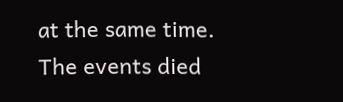at the same time. The events died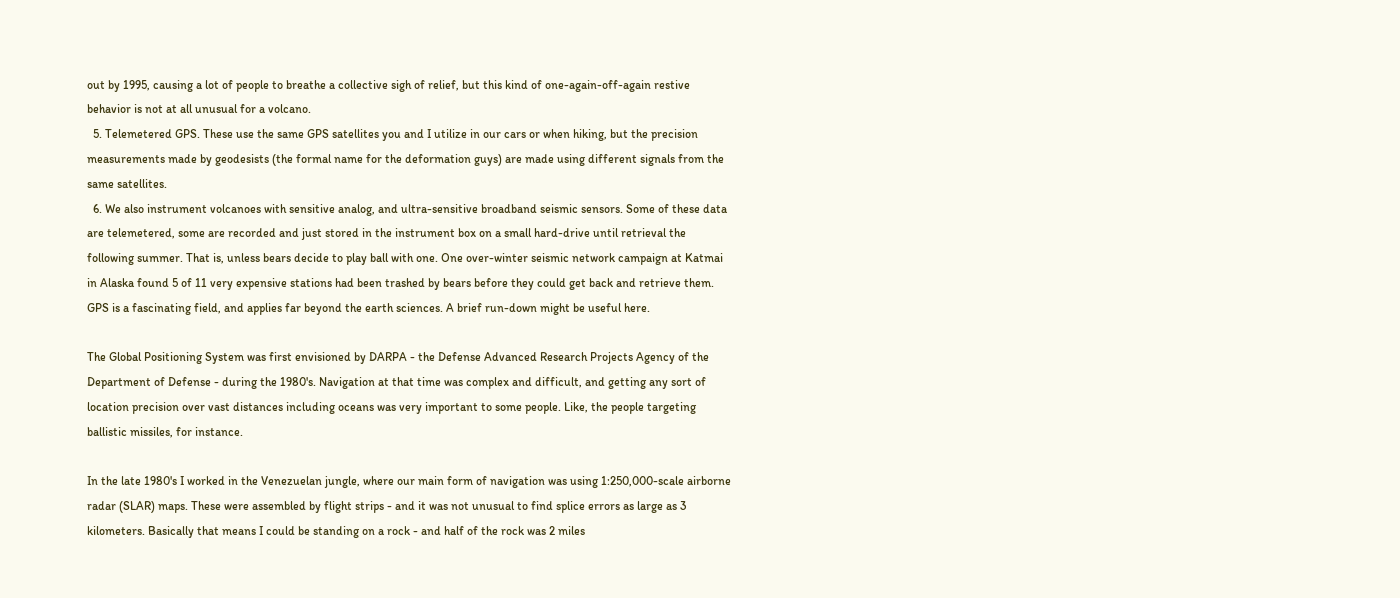out by 1995, causing a lot of people to breathe a collective sigh of relief, but this kind of one-again-off-again restive behavior is not at all unusual for a volcano.
  5. Telemetered GPS. These use the same GPS satellites you and I utilize in our cars or when hiking, but the precision measurements made by geodesists (the formal name for the deformation guys) are made using different signals from the same satellites.
  6. We also instrument volcanoes with sensitive analog, and ultra-sensitive broadband seismic sensors. Some of these data are telemetered, some are recorded and just stored in the instrument box on a small hard-drive until retrieval the following summer. That is, unless bears decide to play ball with one. One over-winter seismic network campaign at Katmai in Alaska found 5 of 11 very expensive stations had been trashed by bears before they could get back and retrieve them.
GPS is a fascinating field, and applies far beyond the earth sciences. A brief run-down might be useful here.

The Global Positioning System was first envisioned by DARPA - the Defense Advanced Research Projects Agency of the Department of Defense - during the 1980's. Navigation at that time was complex and difficult, and getting any sort of location precision over vast distances including oceans was very important to some people. Like, the people targeting ballistic missiles, for instance.

In the late 1980's I worked in the Venezuelan jungle, where our main form of navigation was using 1:250,000-scale airborne radar (SLAR) maps. These were assembled by flight strips - and it was not unusual to find splice errors as large as 3 kilometers. Basically that means I could be standing on a rock - and half of the rock was 2 miles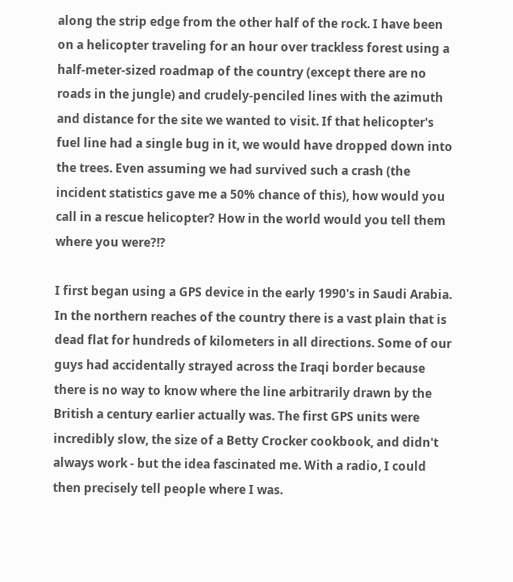along the strip edge from the other half of the rock. I have been on a helicopter traveling for an hour over trackless forest using a half-meter-sized roadmap of the country (except there are no roads in the jungle) and crudely-penciled lines with the azimuth and distance for the site we wanted to visit. If that helicopter's fuel line had a single bug in it, we would have dropped down into the trees. Even assuming we had survived such a crash (the incident statistics gave me a 50% chance of this), how would you call in a rescue helicopter? How in the world would you tell them where you were?!?

I first began using a GPS device in the early 1990's in Saudi Arabia. In the northern reaches of the country there is a vast plain that is dead flat for hundreds of kilometers in all directions. Some of our guys had accidentally strayed across the Iraqi border because there is no way to know where the line arbitrarily drawn by the British a century earlier actually was. The first GPS units were incredibly slow, the size of a Betty Crocker cookbook, and didn't always work - but the idea fascinated me. With a radio, I could then precisely tell people where I was.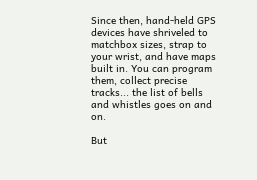Since then, hand-held GPS devices have shriveled to matchbox sizes, strap to your wrist, and have maps built in. You can program them, collect precise tracks... the list of bells and whistles goes on and on.

But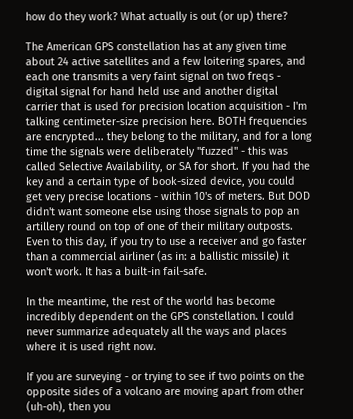how do they work? What actually is out (or up) there?

The American GPS constellation has at any given time about 24 active satellites and a few loitering spares, and each one transmits a very faint signal on two freqs - digital signal for hand held use and another digital carrier that is used for precision location acquisition - I'm talking centimeter-size precision here. BOTH frequencies are encrypted... they belong to the military, and for a long time the signals were deliberately "fuzzed" - this was called Selective Availability, or SA for short. If you had the key and a certain type of book-sized device, you could get very precise locations - within 10's of meters. But DOD didn't want someone else using those signals to pop an artillery round on top of one of their military outposts. Even to this day, if you try to use a receiver and go faster than a commercial airliner (as in: a ballistic missile) it won't work. It has a built-in fail-safe.

In the meantime, the rest of the world has become incredibly dependent on the GPS constellation. I could never summarize adequately all the ways and places where it is used right now.

If you are surveying - or trying to see if two points on the opposite sides of a volcano are moving apart from other (uh-oh), then you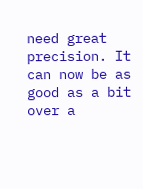need great precision. It can now be as good as a bit over a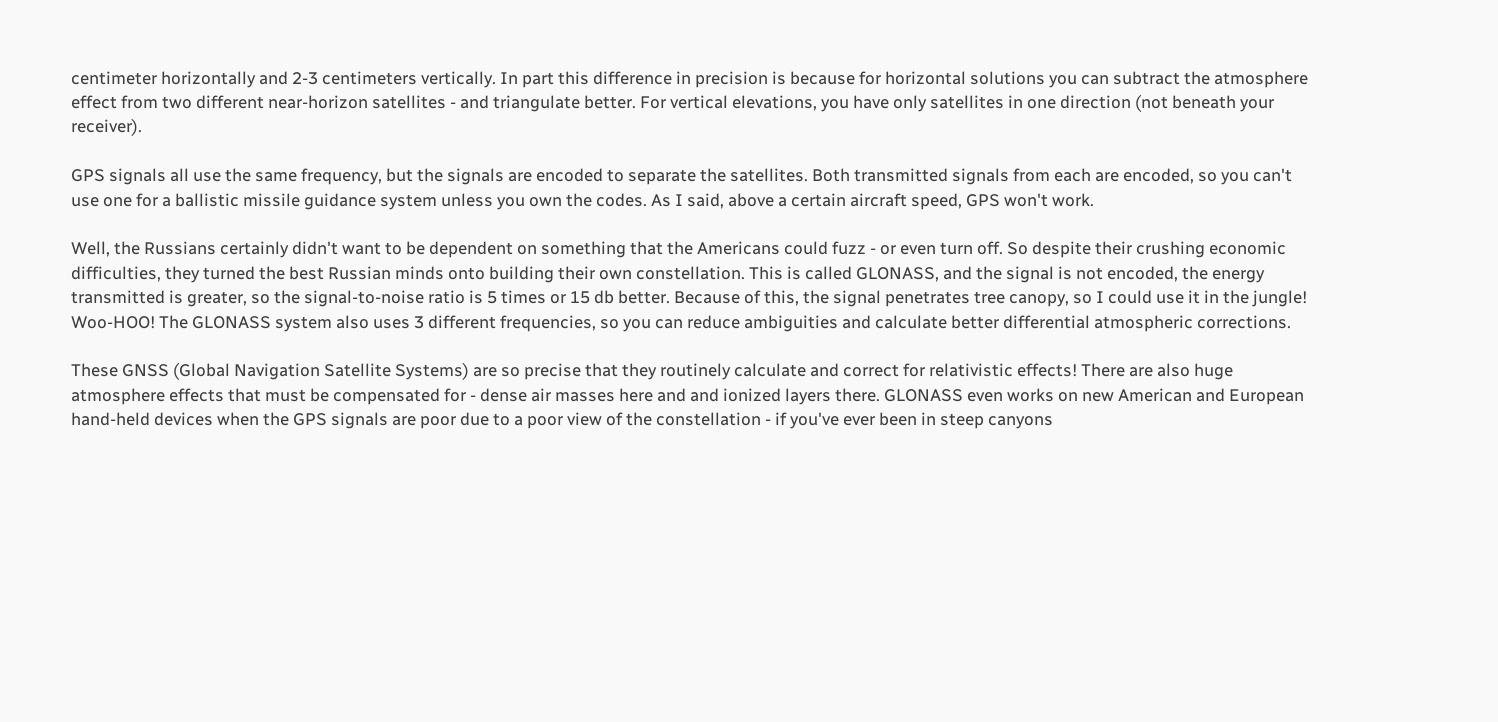centimeter horizontally and 2-3 centimeters vertically. In part this difference in precision is because for horizontal solutions you can subtract the atmosphere effect from two different near-horizon satellites - and triangulate better. For vertical elevations, you have only satellites in one direction (not beneath your receiver).

GPS signals all use the same frequency, but the signals are encoded to separate the satellites. Both transmitted signals from each are encoded, so you can't use one for a ballistic missile guidance system unless you own the codes. As I said, above a certain aircraft speed, GPS won't work.

Well, the Russians certainly didn't want to be dependent on something that the Americans could fuzz - or even turn off. So despite their crushing economic difficulties, they turned the best Russian minds onto building their own constellation. This is called GLONASS, and the signal is not encoded, the energy transmitted is greater, so the signal-to-noise ratio is 5 times or 15 db better. Because of this, the signal penetrates tree canopy, so I could use it in the jungle! Woo-HOO! The GLONASS system also uses 3 different frequencies, so you can reduce ambiguities and calculate better differential atmospheric corrections.

These GNSS (Global Navigation Satellite Systems) are so precise that they routinely calculate and correct for relativistic effects! There are also huge atmosphere effects that must be compensated for - dense air masses here and and ionized layers there. GLONASS even works on new American and European hand-held devices when the GPS signals are poor due to a poor view of the constellation - if you've ever been in steep canyons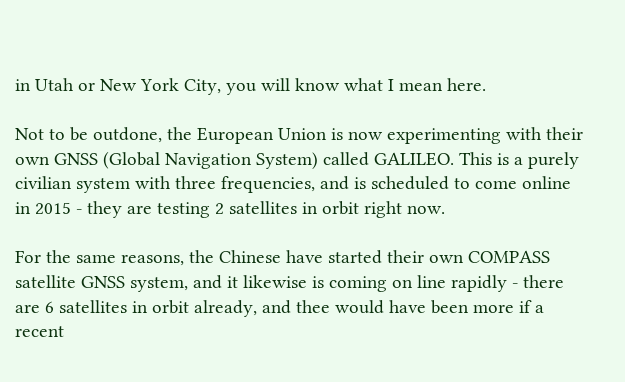in Utah or New York City, you will know what I mean here.

Not to be outdone, the European Union is now experimenting with their own GNSS (Global Navigation System) called GALILEO. This is a purely civilian system with three frequencies, and is scheduled to come online in 2015 - they are testing 2 satellites in orbit right now.

For the same reasons, the Chinese have started their own COMPASS satellite GNSS system, and it likewise is coming on line rapidly - there are 6 satellites in orbit already, and thee would have been more if a recent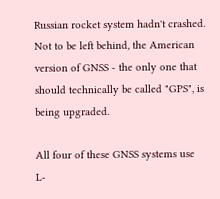Russian rocket system hadn't crashed. Not to be left behind, the American version of GNSS - the only one that should technically be called "GPS", is being upgraded.

All four of these GNSS systems use L-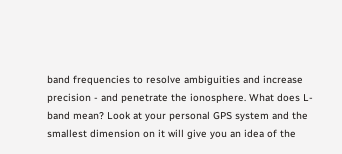band frequencies to resolve ambiguities and increase precision - and penetrate the ionosphere. What does L-band mean? Look at your personal GPS system and the smallest dimension on it will give you an idea of the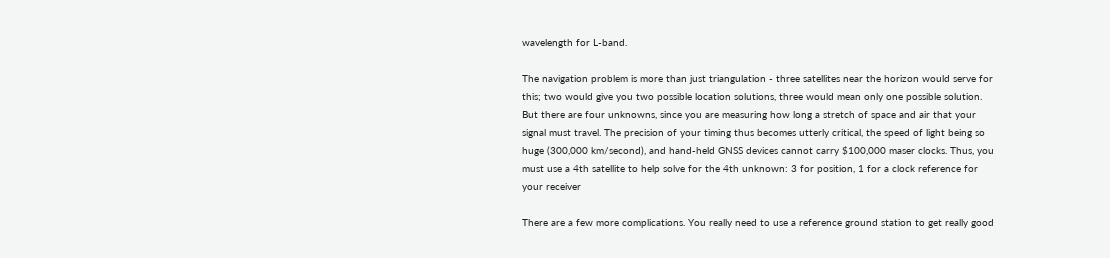wavelength for L-band.

The navigation problem is more than just triangulation - three satellites near the horizon would serve for this; two would give you two possible location solutions, three would mean only one possible solution. But there are four unknowns, since you are measuring how long a stretch of space and air that your signal must travel. The precision of your timing thus becomes utterly critical, the speed of light being so huge (300,000 km/second), and hand-held GNSS devices cannot carry $100,000 maser clocks. Thus, you must use a 4th satellite to help solve for the 4th unknown: 3 for position, 1 for a clock reference for your receiver

There are a few more complications. You really need to use a reference ground station to get really good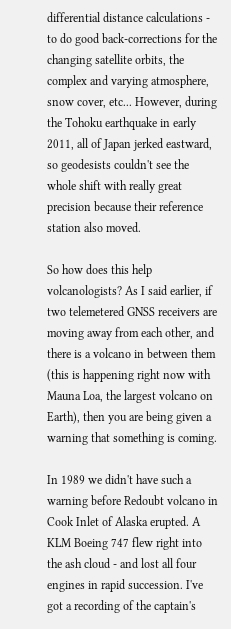differential distance calculations - to do good back-corrections for the changing satellite orbits, the complex and varying atmosphere, snow cover, etc... However, during the Tohoku earthquake in early 2011, all of Japan jerked eastward, so geodesists couldn't see the whole shift with really great precision because their reference station also moved.

So how does this help volcanologists? As I said earlier, if two telemetered GNSS receivers are moving away from each other, and there is a volcano in between them (this is happening right now with Mauna Loa, the largest volcano on Earth), then you are being given a warning that something is coming.

In 1989 we didn't have such a warning before Redoubt volcano in Cook Inlet of Alaska erupted. A KLM Boeing 747 flew right into the ash cloud - and lost all four engines in rapid succession. I've got a recording of the captain's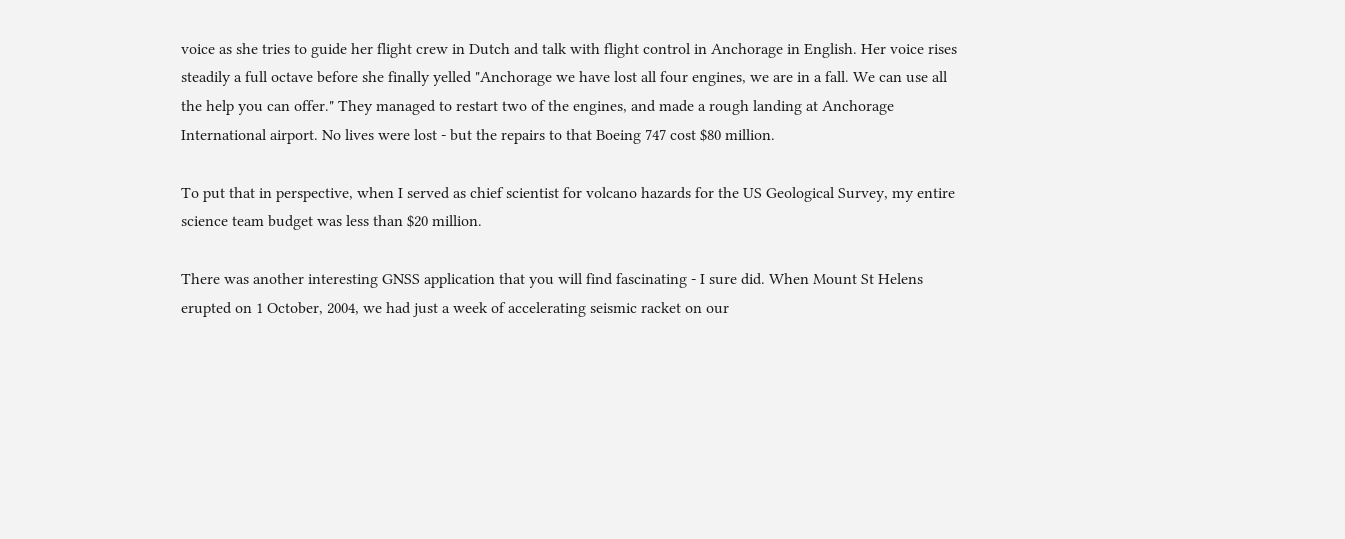voice as she tries to guide her flight crew in Dutch and talk with flight control in Anchorage in English. Her voice rises steadily a full octave before she finally yelled "Anchorage we have lost all four engines, we are in a fall. We can use all the help you can offer." They managed to restart two of the engines, and made a rough landing at Anchorage International airport. No lives were lost - but the repairs to that Boeing 747 cost $80 million.

To put that in perspective, when I served as chief scientist for volcano hazards for the US Geological Survey, my entire science team budget was less than $20 million.

There was another interesting GNSS application that you will find fascinating - I sure did. When Mount St Helens erupted on 1 October, 2004, we had just a week of accelerating seismic racket on our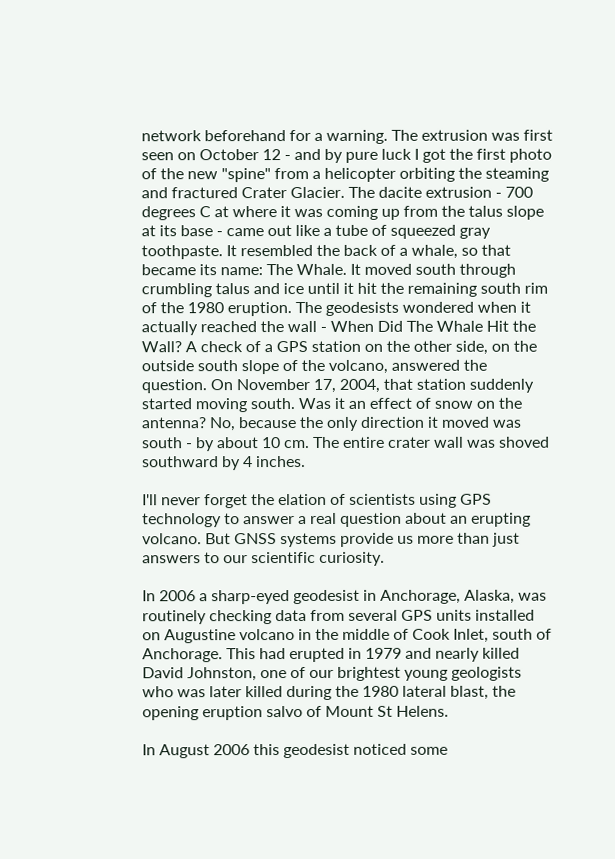network beforehand for a warning. The extrusion was first seen on October 12 - and by pure luck I got the first photo of the new "spine" from a helicopter orbiting the steaming and fractured Crater Glacier. The dacite extrusion - 700 degrees C at where it was coming up from the talus slope at its base - came out like a tube of squeezed gray toothpaste. It resembled the back of a whale, so that became its name: The Whale. It moved south through crumbling talus and ice until it hit the remaining south rim of the 1980 eruption. The geodesists wondered when it actually reached the wall - When Did The Whale Hit the Wall? A check of a GPS station on the other side, on the outside south slope of the volcano, answered the question. On November 17, 2004, that station suddenly started moving south. Was it an effect of snow on the antenna? No, because the only direction it moved was south - by about 10 cm. The entire crater wall was shoved southward by 4 inches.

I'll never forget the elation of scientists using GPS technology to answer a real question about an erupting volcano. But GNSS systems provide us more than just answers to our scientific curiosity.

In 2006 a sharp-eyed geodesist in Anchorage, Alaska, was routinely checking data from several GPS units installed on Augustine volcano in the middle of Cook Inlet, south of Anchorage. This had erupted in 1979 and nearly killed David Johnston, one of our brightest young geologists who was later killed during the 1980 lateral blast, the opening eruption salvo of Mount St Helens.

In August 2006 this geodesist noticed some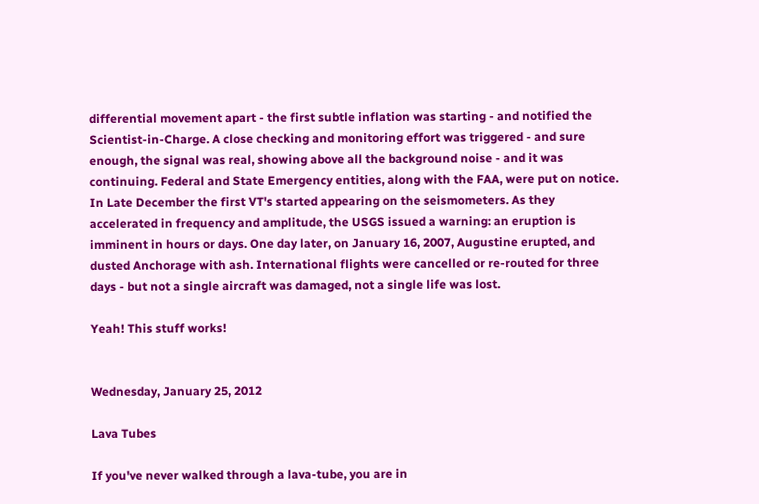differential movement apart - the first subtle inflation was starting - and notified the Scientist-in-Charge. A close checking and monitoring effort was triggered - and sure enough, the signal was real, showing above all the background noise - and it was continuing. Federal and State Emergency entities, along with the FAA, were put on notice. In Late December the first VT's started appearing on the seismometers. As they accelerated in frequency and amplitude, the USGS issued a warning: an eruption is imminent in hours or days. One day later, on January 16, 2007, Augustine erupted, and dusted Anchorage with ash. International flights were cancelled or re-routed for three days - but not a single aircraft was damaged, not a single life was lost.

Yeah! This stuff works!


Wednesday, January 25, 2012

Lava Tubes

If you've never walked through a lava-tube, you are in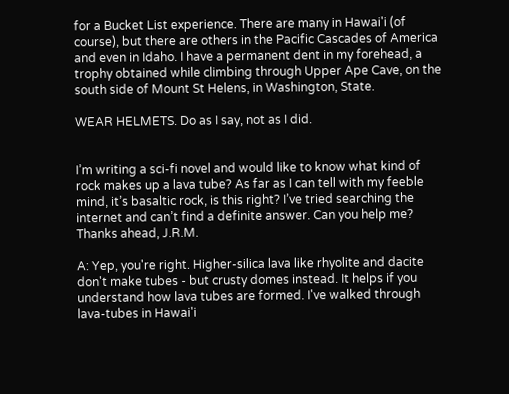for a Bucket List experience. There are many in Hawai'i (of course), but there are others in the Pacific Cascades of America and even in Idaho. I have a permanent dent in my forehead, a trophy obtained while climbing through Upper Ape Cave, on the south side of Mount St Helens, in Washington, State.

WEAR HELMETS. Do as I say, not as I did.


I’m writing a sci‐fi novel and would like to know what kind of rock makes up a lava tube? As far as I can tell with my feeble mind, it’s basaltic rock, is this right? I’ve tried searching the internet and can’t find a definite answer. Can you help me?
Thanks ahead, J.R.M.

A: Yep, you're right. Higher-silica lava like rhyolite and dacite don't make tubes - but crusty domes instead. It helps if you understand how lava tubes are formed. I've walked through lava-tubes in Hawai'i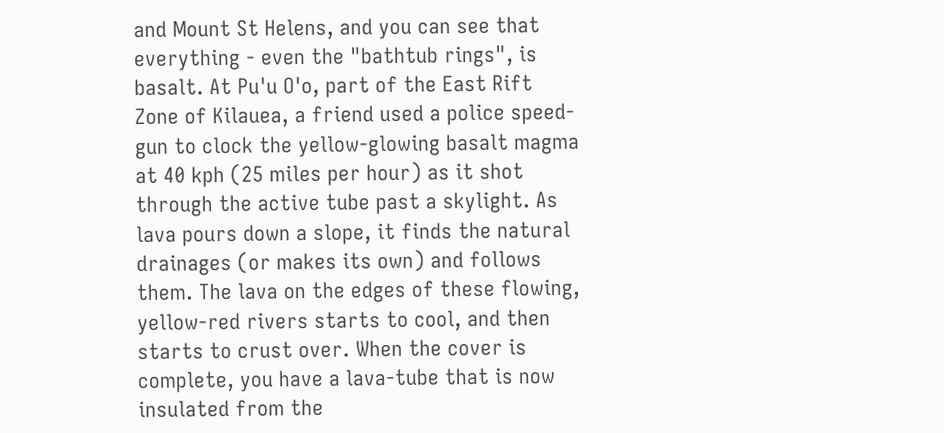and Mount St Helens, and you can see that everything - even the "bathtub rings", is basalt. At Pu'u O'o, part of the East Rift Zone of Kilauea, a friend used a police speed-gun to clock the yellow-glowing basalt magma at 40 kph (25 miles per hour) as it shot through the active tube past a skylight. As lava pours down a slope, it finds the natural drainages (or makes its own) and follows them. The lava on the edges of these flowing, yellow-red rivers starts to cool, and then starts to crust over. When the cover is complete, you have a lava-tube that is now insulated from the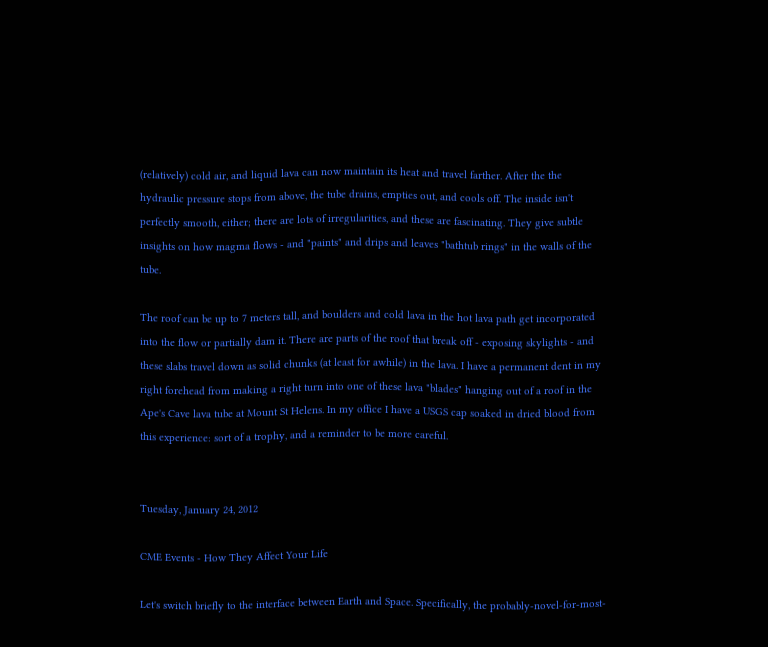(relatively) cold air, and liquid lava can now maintain its heat and travel farther. After the the hydraulic pressure stops from above, the tube drains, empties out, and cools off. The inside isn't perfectly smooth, either; there are lots of irregularities, and these are fascinating. They give subtle insights on how magma flows - and "paints" and drips and leaves "bathtub rings" in the walls of the tube.

The roof can be up to 7 meters tall, and boulders and cold lava in the hot lava path get incorporated into the flow or partially dam it. There are parts of the roof that break off - exposing skylights - and these slabs travel down as solid chunks (at least for awhile) in the lava. I have a permanent dent in my right forehead from making a right turn into one of these lava "blades" hanging out of a roof in the Ape's Cave lava tube at Mount St Helens. In my office I have a USGS cap soaked in dried blood from this experience: sort of a trophy, and a reminder to be more careful.


Tuesday, January 24, 2012

CME Events - How They Affect Your Life

Let's switch briefly to the interface between Earth and Space. Specifically, the probably-novel-for-most-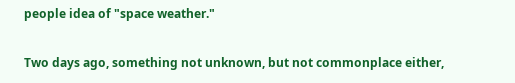people idea of "space weather."

Two days ago, something not unknown, but not commonplace either,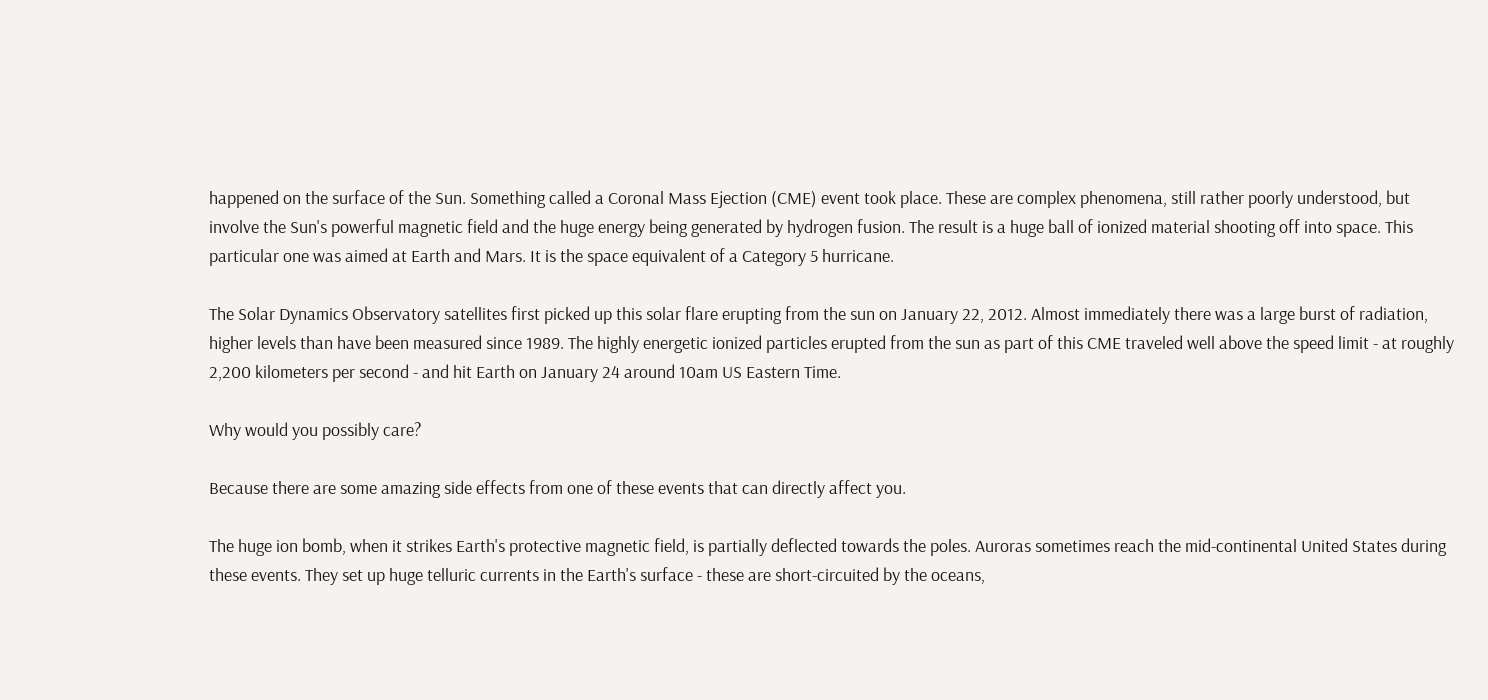happened on the surface of the Sun. Something called a Coronal Mass Ejection (CME) event took place. These are complex phenomena, still rather poorly understood, but involve the Sun's powerful magnetic field and the huge energy being generated by hydrogen fusion. The result is a huge ball of ionized material shooting off into space. This particular one was aimed at Earth and Mars. It is the space equivalent of a Category 5 hurricane.

The Solar Dynamics Observatory satellites first picked up this solar flare erupting from the sun on January 22, 2012. Almost immediately there was a large burst of radiation, higher levels than have been measured since 1989. The highly energetic ionized particles erupted from the sun as part of this CME traveled well above the speed limit - at roughly 2,200 kilometers per second - and hit Earth on January 24 around 10am US Eastern Time.

Why would you possibly care?

Because there are some amazing side effects from one of these events that can directly affect you.

The huge ion bomb, when it strikes Earth's protective magnetic field, is partially deflected towards the poles. Auroras sometimes reach the mid-continental United States during these events. They set up huge telluric currents in the Earth's surface - these are short-circuited by the oceans,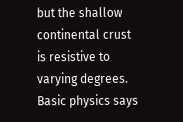but the shallow continental crust is resistive to varying degrees. Basic physics says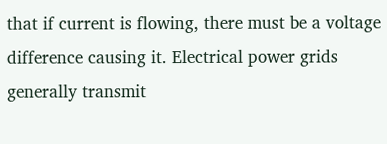that if current is flowing, there must be a voltage difference causing it. Electrical power grids generally transmit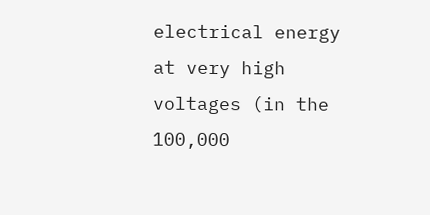electrical energy at very high voltages (in the 100,000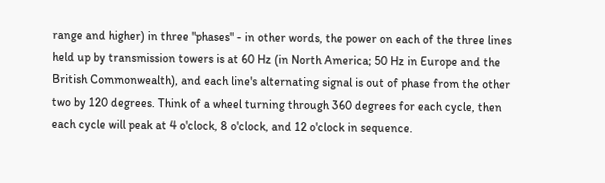range and higher) in three "phases" - in other words, the power on each of the three lines held up by transmission towers is at 60 Hz (in North America; 50 Hz in Europe and the British Commonwealth), and each line's alternating signal is out of phase from the other two by 120 degrees. Think of a wheel turning through 360 degrees for each cycle, then each cycle will peak at 4 o'clock, 8 o'clock, and 12 o'clock in sequence.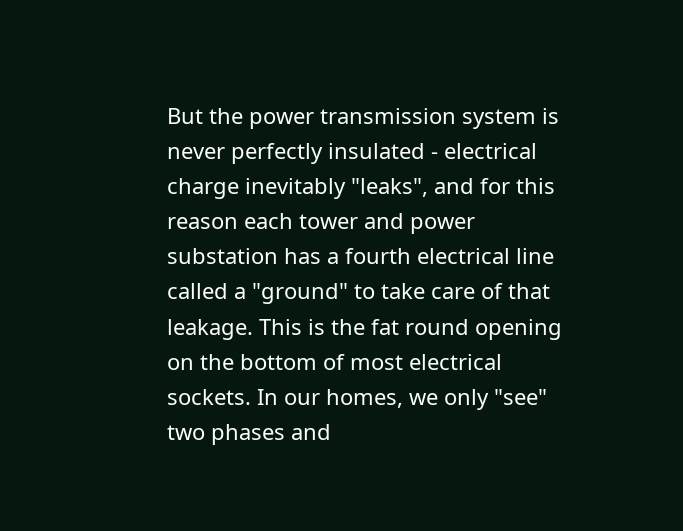But the power transmission system is never perfectly insulated - electrical charge inevitably "leaks", and for this reason each tower and power substation has a fourth electrical line called a "ground" to take care of that leakage. This is the fat round opening on the bottom of most electrical sockets. In our homes, we only "see" two phases and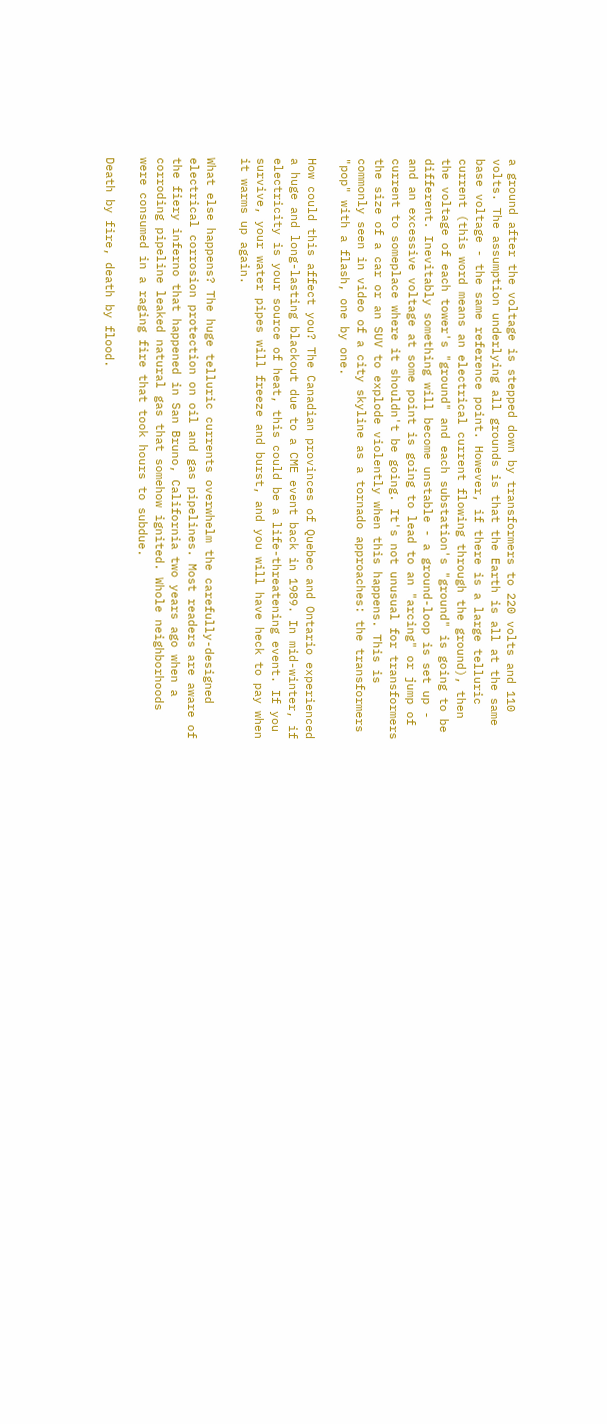a ground after the voltage is stepped down by transformers to 220 volts and 110 volts. The assumption underlying all grounds is that the Earth is all at the same base voltage - the same reference point. However, if there is a large telluric current (this word means an electrical current flowing through the ground), then the voltage of each tower's "ground" and each substation's "ground" is going to be different. Inevitably something will become unstable - a ground-loop is set up - and an excessive voltage at some point is going to lead to an "arcing" or jump of current to someplace where it shouldn't be going. It's not unusual for transformers the size of a car or an SUV to explode violently when this happens. This is commonly seen in video of a city skyline as a tornado approaches: the transformers "pop" with a flash, one by one.

How could this affect you? The Canadian provinces of Quebec and Ontario experienced a huge and long-lasting blackout due to a CME event back in 1989. In mid-winter, if electricity is your source of heat, this could be a life-threatening event. If you survive, your water pipes will freeze and burst, and you will have heck to pay when it warms up again.

What else happens? The huge telluric currents overwhelm the carefully-designed electrical corrosion protection on oil and gas pipelines. Most readers are aware of the fiery inferno that happened in San Bruno, California two years ago when a corroding pipeline leaked natural gas that somehow ignited. Whole neighborhoods were consumed in a raging fire that took hours to subdue.

Death by fire, death by flood.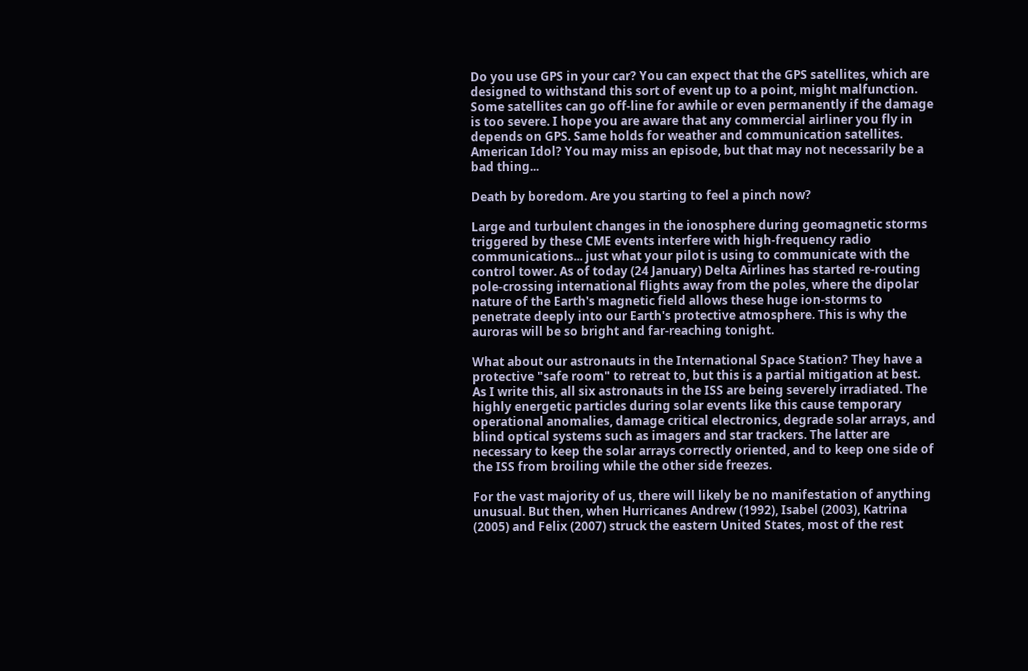Do you use GPS in your car? You can expect that the GPS satellites, which are designed to withstand this sort of event up to a point, might malfunction. Some satellites can go off-line for awhile or even permanently if the damage is too severe. I hope you are aware that any commercial airliner you fly in depends on GPS. Same holds for weather and communication satellites. American Idol? You may miss an episode, but that may not necessarily be a bad thing...

Death by boredom. Are you starting to feel a pinch now?

Large and turbulent changes in the ionosphere during geomagnetic storms triggered by these CME events interfere with high-frequency radio communications... just what your pilot is using to communicate with the control tower. As of today (24 January) Delta Airlines has started re-routing pole-crossing international flights away from the poles, where the dipolar nature of the Earth's magnetic field allows these huge ion-storms to penetrate deeply into our Earth's protective atmosphere. This is why the auroras will be so bright and far-reaching tonight.

What about our astronauts in the International Space Station? They have a protective "safe room" to retreat to, but this is a partial mitigation at best. As I write this, all six astronauts in the ISS are being severely irradiated. The highly energetic particles during solar events like this cause temporary operational anomalies, damage critical electronics, degrade solar arrays, and blind optical systems such as imagers and star trackers. The latter are necessary to keep the solar arrays correctly oriented, and to keep one side of the ISS from broiling while the other side freezes.

For the vast majority of us, there will likely be no manifestation of anything unusual. But then, when Hurricanes Andrew (1992), Isabel (2003), Katrina (2005) and Felix (2007) struck the eastern United States, most of the rest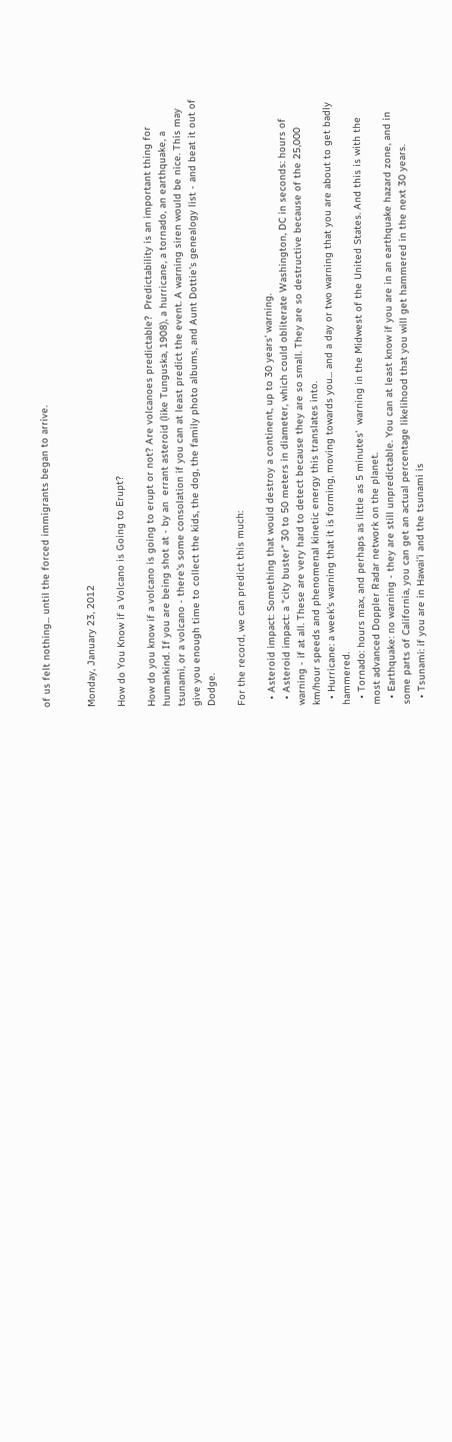of us felt nothing... until the forced immigrants began to arrive.


Monday, January 23, 2012

How do You Know if a Volcano is Going to Erupt?

How do you know if a volcano is going to erupt or not? Are volcanoes predictable?  Predictability is an important thing for humankind. If you are being shot at - by an  errant asteroid (like Tunguska, 1908), a hurricane, a tornado, an earthquake, a tsunami, or a volcano - there's some consolation if you can at least predict the event. A warning siren would be nice. This may give you enough time to collect the kids, the dog, the family photo albums, and Aunt Dottie's genealogy list - and beat it out of Dodge.

For the record, we can predict this much:

  • Asteroid impact: Something that would destroy a continent, up to 30 years' warning.
  • Asteroid impact: a "city buster" 30 to 50 meters in diameter, which could obliterate Washington, DC in seconds: hours of warning - if at all. These are very hard to detect because they are so small. They are so destructive because of the 25,000 km/hour speeds and phenomenal kinetic energy this translates into.
  • Hurricane: a week's warning that it is forming, moving towards you... and a day or two warning that you are about to get badly hammered.
  • Tornado: hours max, and perhaps as little as 5 minutes'  warning in the Midwest of the United States. And this is with the most advanced Doppler Radar network on the planet.
  • Earthquake: no warning - they are still unpredictable. You can at least know if you are in an earthquake hazard zone, and in some parts of California, you can get an actual percentage likelihood that you will get hammered in the next 30 years.
  • Tsunami: if you are in Hawai'i and the tsunami is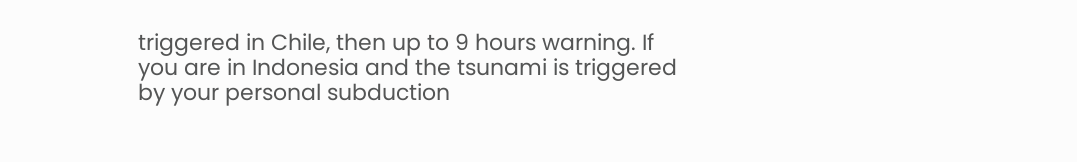triggered in Chile, then up to 9 hours warning. If you are in Indonesia and the tsunami is triggered by your personal subduction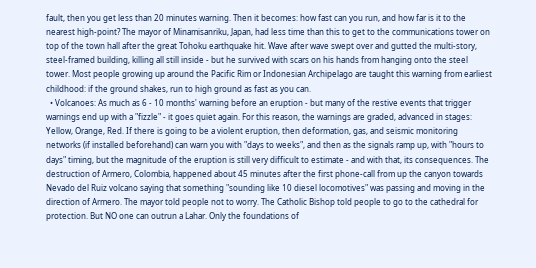fault, then you get less than 20 minutes warning. Then it becomes: how fast can you run, and how far is it to the nearest high-point? The mayor of Minamisanriku, Japan, had less time than this to get to the communications tower on top of the town hall after the great Tohoku earthquake hit. Wave after wave swept over and gutted the multi-story, steel-framed building, killing all still inside - but he survived with scars on his hands from hanging onto the steel tower. Most people growing up around the Pacific Rim or Indonesian Archipelago are taught this warning from earliest childhood: if the ground shakes, run to high ground as fast as you can.
  • Volcanoes: As much as 6 - 10 months' warning before an eruption - but many of the restive events that trigger warnings end up with a "fizzle" - it goes quiet again. For this reason, the warnings are graded, advanced in stages: Yellow, Orange, Red. If there is going to be a violent eruption, then deformation, gas, and seismic monitoring networks (if installed beforehand) can warn you with "days to weeks", and then as the signals ramp up, with "hours to days" timing, but the magnitude of the eruption is still very difficult to estimate - and with that, its consequences. The destruction of Armero, Colombia, happened about 45 minutes after the first phone-call from up the canyon towards Nevado del Ruiz volcano saying that something "sounding like 10 diesel locomotives" was passing and moving in the direction of Armero. The mayor told people not to worry. The Catholic Bishop told people to go to the cathedral for protection. But NO one can outrun a Lahar. Only the foundations of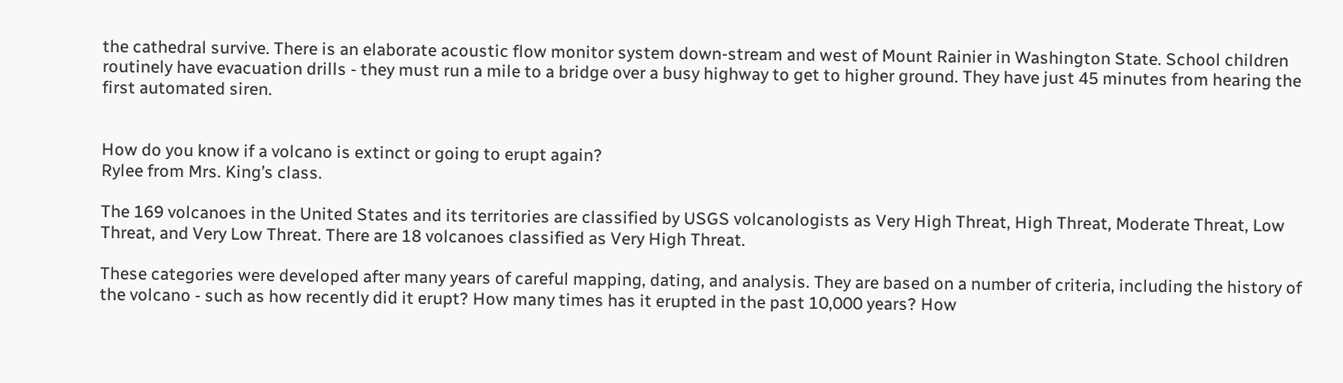the cathedral survive. There is an elaborate acoustic flow monitor system down-stream and west of Mount Rainier in Washington State. School children routinely have evacuation drills - they must run a mile to a bridge over a busy highway to get to higher ground. They have just 45 minutes from hearing the first automated siren.


How do you know if a volcano is extinct or going to erupt again?
Rylee from Mrs. King’s class.

The 169 volcanoes in the United States and its territories are classified by USGS volcanologists as Very High Threat, High Threat, Moderate Threat, Low Threat, and Very Low Threat. There are 18 volcanoes classified as Very High Threat.

These categories were developed after many years of careful mapping, dating, and analysis. They are based on a number of criteria, including the history of the volcano - such as how recently did it erupt? How many times has it erupted in the past 10,000 years? How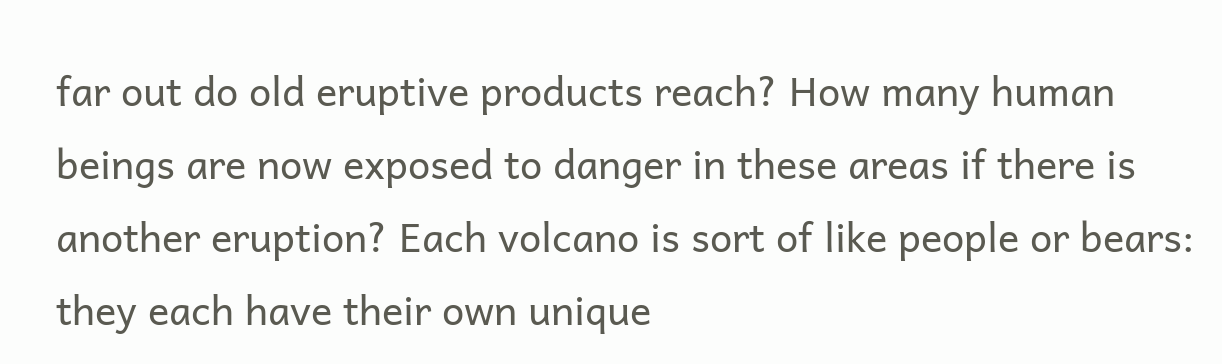far out do old eruptive products reach? How many human beings are now exposed to danger in these areas if there is another eruption? Each volcano is sort of like people or bears: they each have their own unique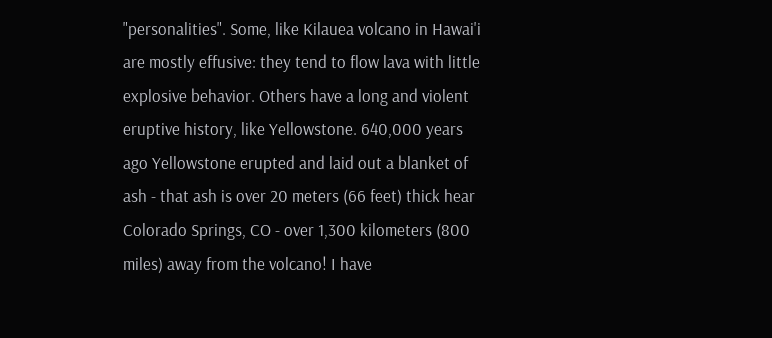"personalities". Some, like Kilauea volcano in Hawai'i are mostly effusive: they tend to flow lava with little explosive behavior. Others have a long and violent eruptive history, like Yellowstone. 640,000 years ago Yellowstone erupted and laid out a blanket of ash - that ash is over 20 meters (66 feet) thick hear Colorado Springs, CO - over 1,300 kilometers (800 miles) away from the volcano! I have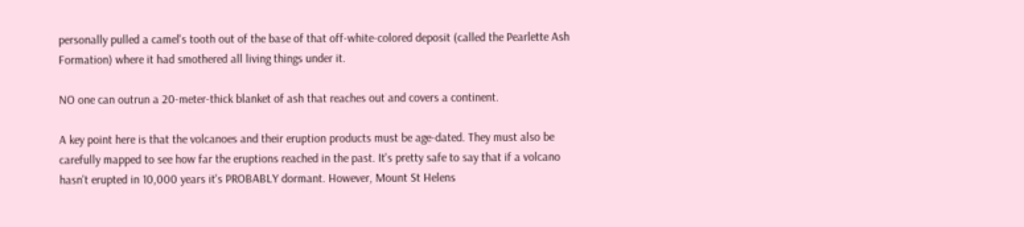personally pulled a camel's tooth out of the base of that off-white-colored deposit (called the Pearlette Ash Formation) where it had smothered all living things under it.

NO one can outrun a 20-meter-thick blanket of ash that reaches out and covers a continent.

A key point here is that the volcanoes and their eruption products must be age-dated. They must also be carefully mapped to see how far the eruptions reached in the past. It's pretty safe to say that if a volcano hasn't erupted in 10,000 years it's PROBABLY dormant. However, Mount St Helens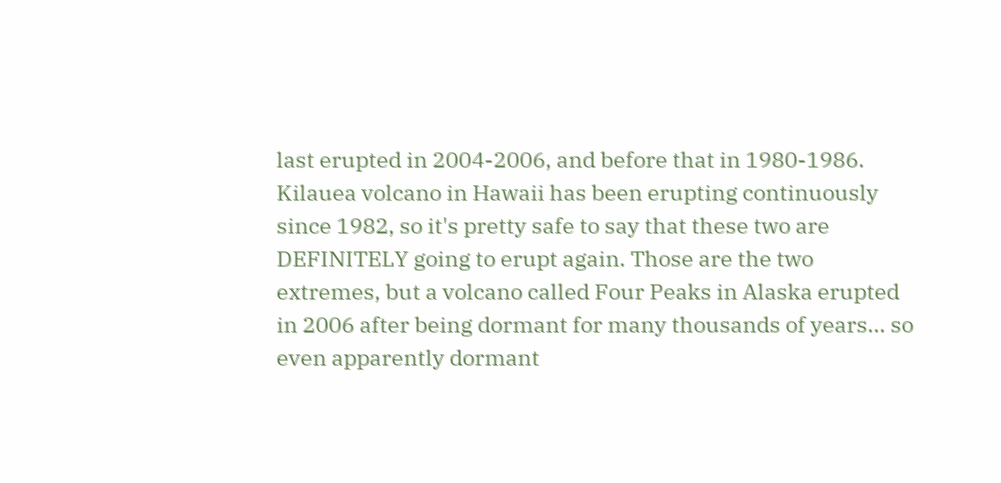last erupted in 2004-2006, and before that in 1980-1986. Kilauea volcano in Hawaii has been erupting continuously since 1982, so it's pretty safe to say that these two are DEFINITELY going to erupt again. Those are the two extremes, but a volcano called Four Peaks in Alaska erupted in 2006 after being dormant for many thousands of years... so even apparently dormant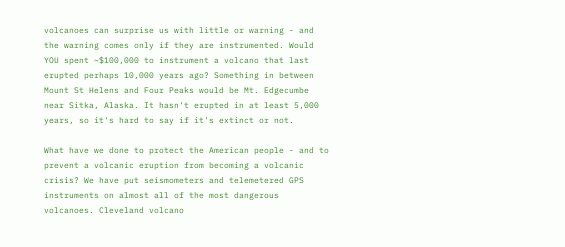volcanoes can surprise us with little or warning - and the warning comes only if they are instrumented. Would YOU spent ~$100,000 to instrument a volcano that last erupted perhaps 10,000 years ago? Something in between Mount St Helens and Four Peaks would be Mt. Edgecumbe near Sitka, Alaska. It hasn't erupted in at least 5,000 years, so it's hard to say if it's extinct or not.

What have we done to protect the American people - and to prevent a volcanic eruption from becoming a volcanic crisis? We have put seismometers and telemetered GPS instruments on almost all of the most dangerous volcanoes. Cleveland volcano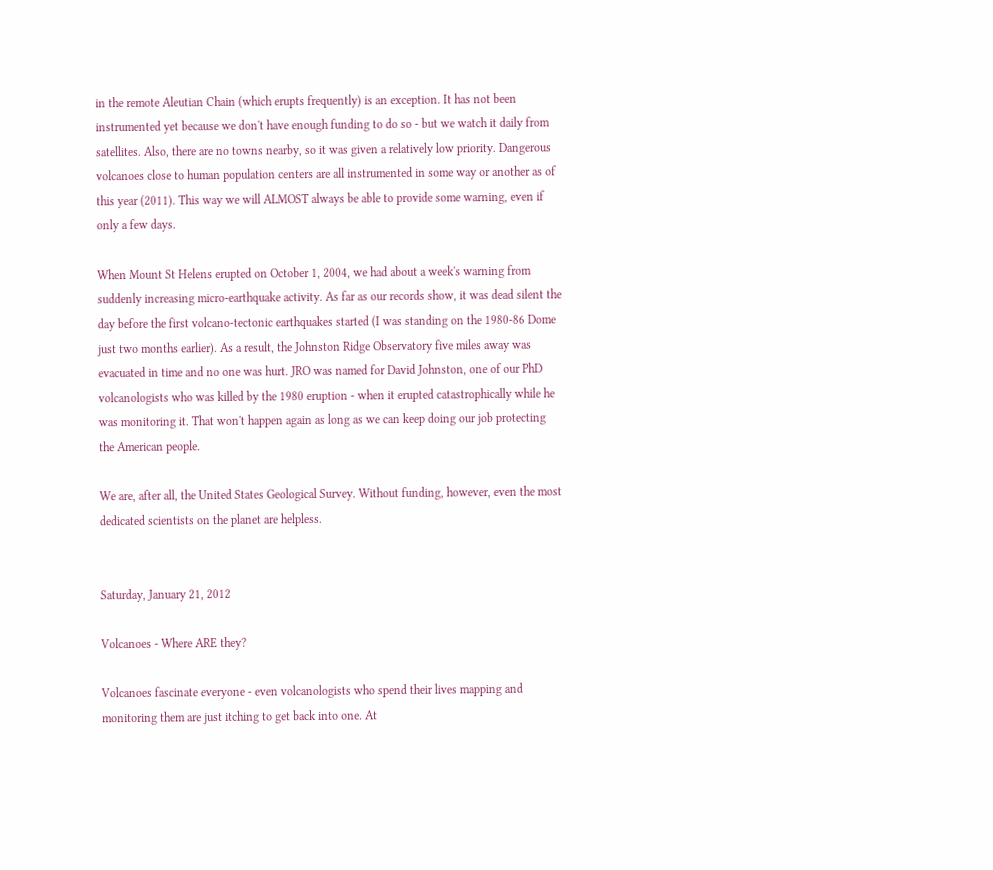in the remote Aleutian Chain (which erupts frequently) is an exception. It has not been instrumented yet because we don't have enough funding to do so - but we watch it daily from satellites. Also, there are no towns nearby, so it was given a relatively low priority. Dangerous volcanoes close to human population centers are all instrumented in some way or another as of this year (2011). This way we will ALMOST always be able to provide some warning, even if only a few days.

When Mount St Helens erupted on October 1, 2004, we had about a week's warning from suddenly increasing micro-earthquake activity. As far as our records show, it was dead silent the day before the first volcano-tectonic earthquakes started (I was standing on the 1980-86 Dome just two months earlier). As a result, the Johnston Ridge Observatory five miles away was evacuated in time and no one was hurt. JRO was named for David Johnston, one of our PhD volcanologists who was killed by the 1980 eruption - when it erupted catastrophically while he was monitoring it. That won't happen again as long as we can keep doing our job protecting the American people.

We are, after all, the United States Geological Survey. Without funding, however, even the most dedicated scientists on the planet are helpless.


Saturday, January 21, 2012

Volcanoes - Where ARE they?

Volcanoes fascinate everyone - even volcanologists who spend their lives mapping and monitoring them are just itching to get back into one. At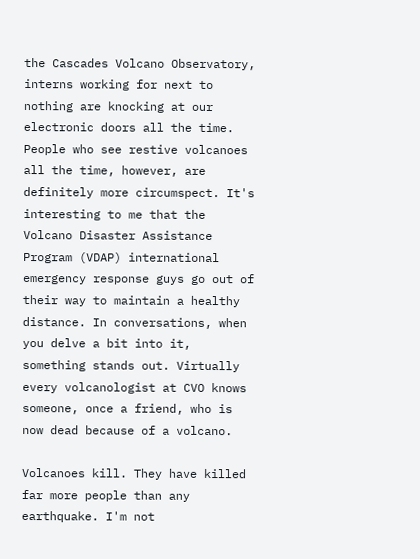the Cascades Volcano Observatory, interns working for next to nothing are knocking at our electronic doors all the time. People who see restive volcanoes all the time, however, are definitely more circumspect. It's interesting to me that the Volcano Disaster Assistance Program (VDAP) international emergency response guys go out of their way to maintain a healthy distance. In conversations, when you delve a bit into it, something stands out. Virtually every volcanologist at CVO knows someone, once a friend, who is now dead because of a volcano.

Volcanoes kill. They have killed far more people than any earthquake. I'm not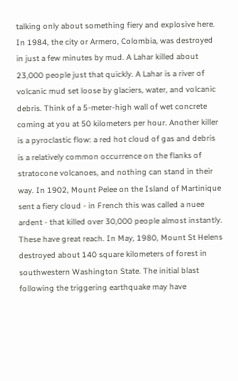talking only about something fiery and explosive here. In 1984, the city or Armero, Colombia, was destroyed in just a few minutes by mud. A Lahar killed about 23,000 people just that quickly. A Lahar is a river of volcanic mud set loose by glaciers, water, and volcanic debris. Think of a 5-meter-high wall of wet concrete coming at you at 50 kilometers per hour. Another killer is a pyroclastic flow: a red hot cloud of gas and debris is a relatively common occurrence on the flanks of stratocone volcanoes, and nothing can stand in their way. In 1902, Mount Pelee on the Island of Martinique sent a fiery cloud - in French this was called a nuee ardent - that killed over 30,000 people almost instantly. These have great reach. In May, 1980, Mount St Helens destroyed about 140 square kilometers of forest in southwestern Washington State. The initial blast following the triggering earthquake may have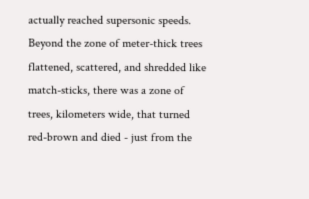actually reached supersonic speeds. Beyond the zone of meter-thick trees flattened, scattered, and shredded like match-sticks, there was a zone of trees, kilometers wide, that turned red-brown and died - just from the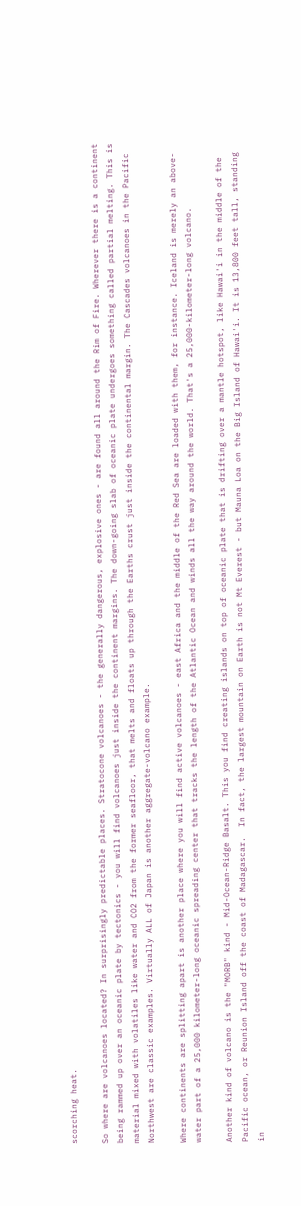scorching heat.

So where are volcanoes located? In surprisingly predictable places. Stratocone volcanoes - the generally dangerous, explosive ones - are found all around the Rim of Fire. Wherever there is a continent being rammed up over an oceanic plate by tectonics - you will find volcanoes just inside the continent margins. The down-going slab of oceanic plate undergoes something called partial melting. This is material mixed with volatiles like water and CO2 from the former seafloor, that melts and floats up through the Earths crust just inside the continental margin. The Cascades volcanoes in the Pacific Northwest are classic examples. Virtually ALL of Japan is another aggregate-volcano example.

Where continents are splitting apart is another place where you will find active volcanoes - east Africa and the middle of the Red Sea are loaded with them, for instance. Iceland is merely an above-water part of a 25,000 kilometer-long oceanic spreading center that tracks the length of the Atlantic Ocean and winds all the way around the world. That's a 25,000-kilometer-long volcano.

Another kind of volcano is the "MORB" kind - Mid-Ocean-Ridge Basalt. This you find creating islands on top of oceanic plate that is drifting over a mantle hotspot, like Hawai'i in the middle of the Pacific ocean, or Reunion Island off the coast of Madagascar.  In fact, the largest mountain on Earth is not Mt Everest - but Mauna Loa on the Big Island of Hawai'i. It is 13,800 feet tall, standing in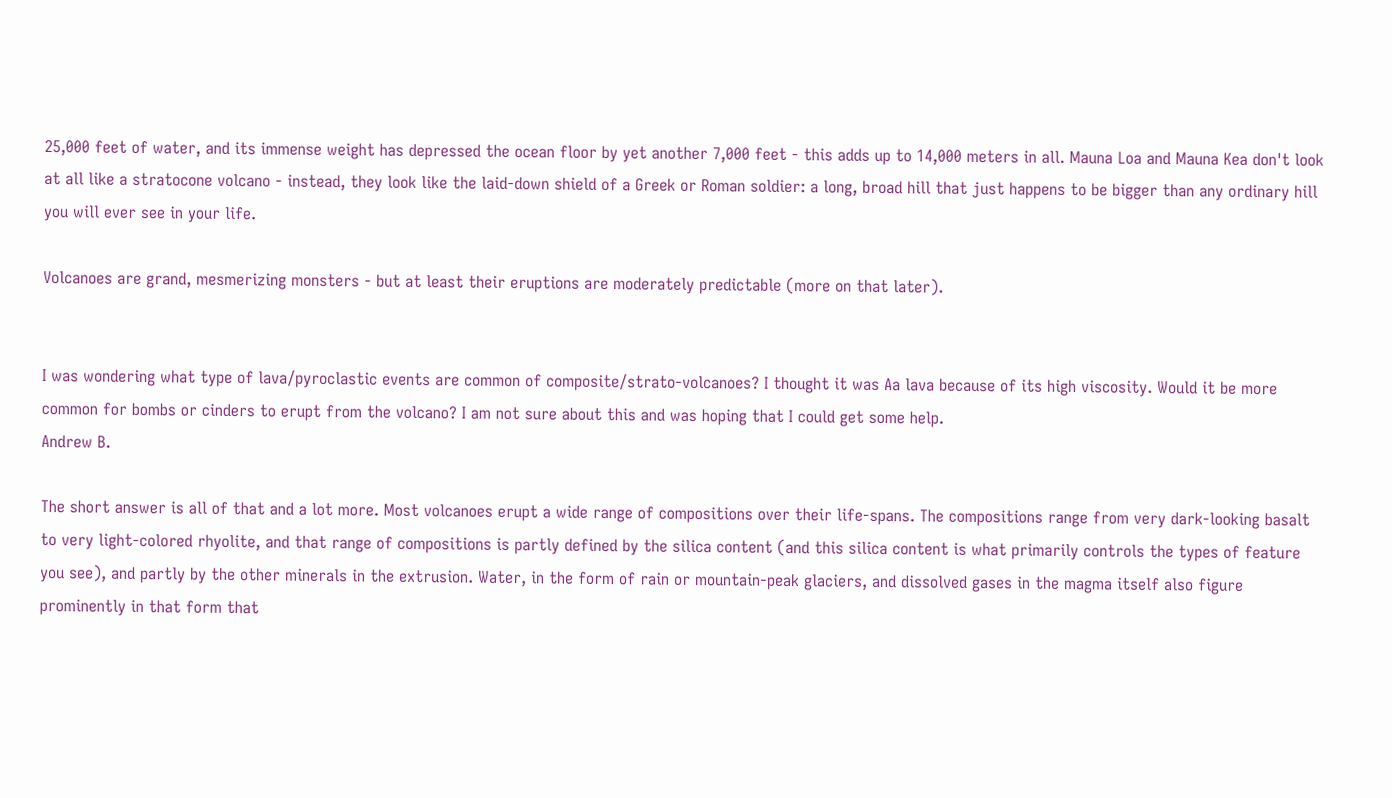25,000 feet of water, and its immense weight has depressed the ocean floor by yet another 7,000 feet - this adds up to 14,000 meters in all. Mauna Loa and Mauna Kea don't look at all like a stratocone volcano - instead, they look like the laid-down shield of a Greek or Roman soldier: a long, broad hill that just happens to be bigger than any ordinary hill you will ever see in your life.

Volcanoes are grand, mesmerizing monsters - but at least their eruptions are moderately predictable (more on that later).


I was wondering what type of lava/pyroclastic events are common of composite/strato-volcanoes? I thought it was Aa lava because of its high viscosity. Would it be more common for bombs or cinders to erupt from the volcano? I am not sure about this and was hoping that I could get some help.
Andrew B.

The short answer is all of that and a lot more. Most volcanoes erupt a wide range of compositions over their life-spans. The compositions range from very dark-looking basalt to very light-colored rhyolite, and that range of compositions is partly defined by the silica content (and this silica content is what primarily controls the types of feature you see), and partly by the other minerals in the extrusion. Water, in the form of rain or mountain-peak glaciers, and dissolved gases in the magma itself also figure prominently in that form that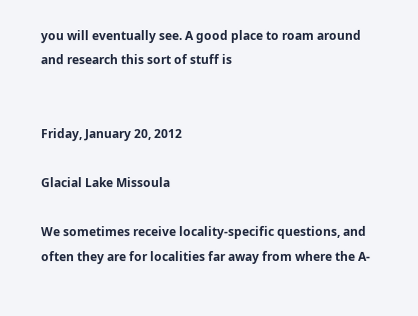you will eventually see. A good place to roam around and research this sort of stuff is


Friday, January 20, 2012

Glacial Lake Missoula

We sometimes receive locality-specific questions, and often they are for localities far away from where the A-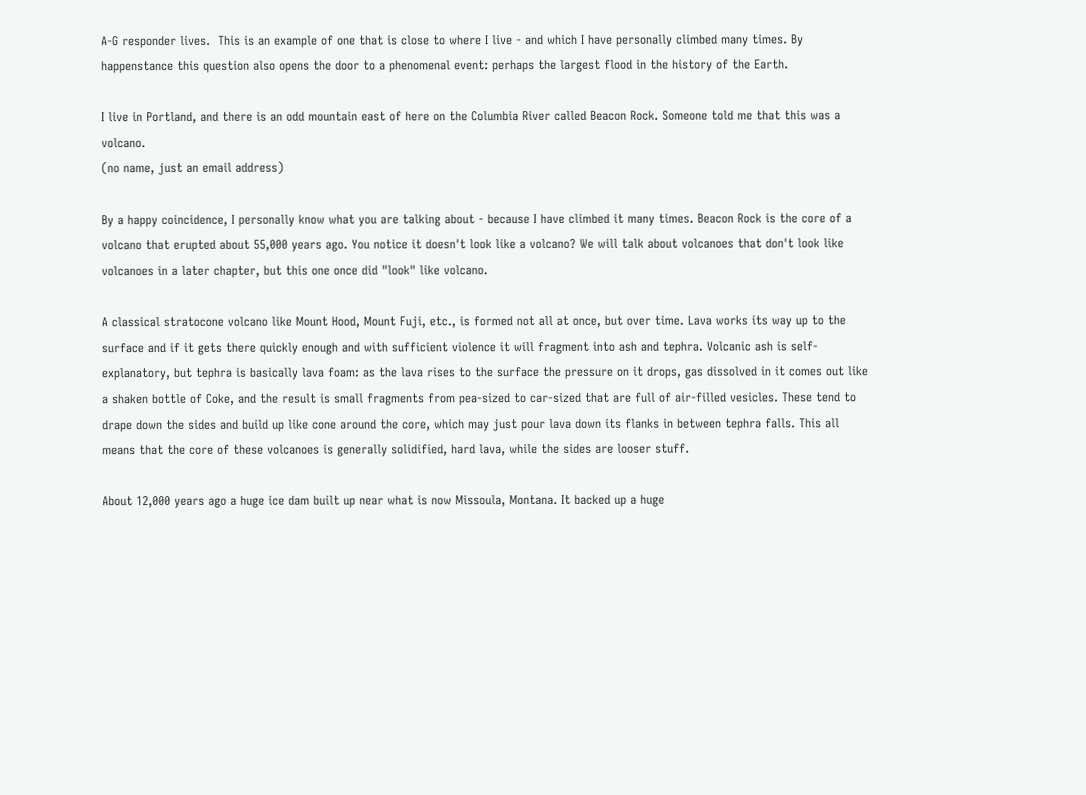A-G responder lives.  This is an example of one that is close to where I live - and which I have personally climbed many times. By happenstance this question also opens the door to a phenomenal event: perhaps the largest flood in the history of the Earth.

I live in Portland, and there is an odd mountain east of here on the Columbia River called Beacon Rock. Someone told me that this was a volcano.
(no name, just an email address)

By a happy coincidence, I personally know what you are talking about - because I have climbed it many times. Beacon Rock is the core of a volcano that erupted about 55,000 years ago. You notice it doesn't look like a volcano? We will talk about volcanoes that don't look like volcanoes in a later chapter, but this one once did "look" like volcano.

A classical stratocone volcano like Mount Hood, Mount Fuji, etc., is formed not all at once, but over time. Lava works its way up to the surface and if it gets there quickly enough and with sufficient violence it will fragment into ash and tephra. Volcanic ash is self-explanatory, but tephra is basically lava foam: as the lava rises to the surface the pressure on it drops, gas dissolved in it comes out like a shaken bottle of Coke, and the result is small fragments from pea-sized to car-sized that are full of air-filled vesicles. These tend to drape down the sides and build up like cone around the core, which may just pour lava down its flanks in between tephra falls. This all means that the core of these volcanoes is generally solidified, hard lava, while the sides are looser stuff.

About 12,000 years ago a huge ice dam built up near what is now Missoula, Montana. It backed up a huge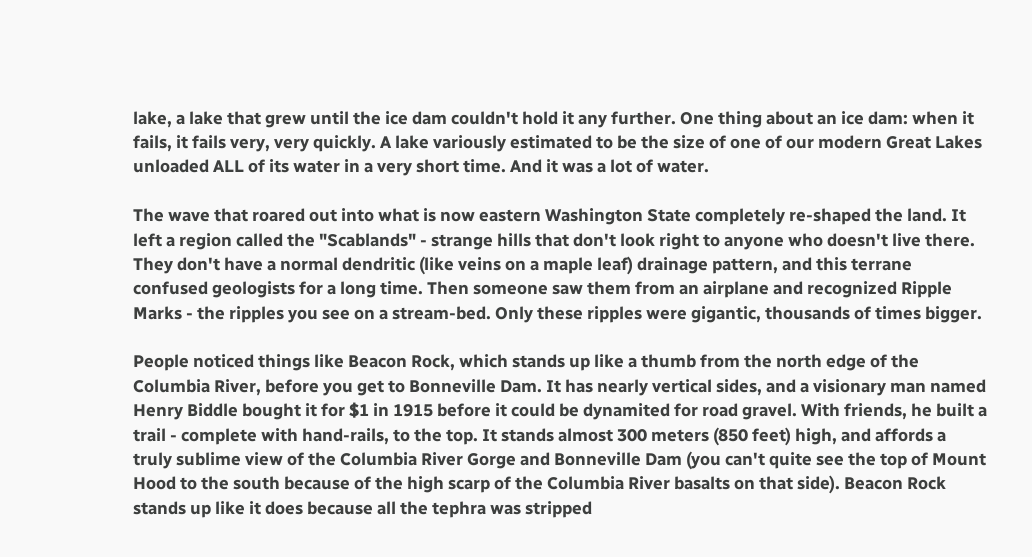lake, a lake that grew until the ice dam couldn't hold it any further. One thing about an ice dam: when it fails, it fails very, very quickly. A lake variously estimated to be the size of one of our modern Great Lakes unloaded ALL of its water in a very short time. And it was a lot of water.

The wave that roared out into what is now eastern Washington State completely re-shaped the land. It left a region called the "Scablands" - strange hills that don't look right to anyone who doesn't live there. They don't have a normal dendritic (like veins on a maple leaf) drainage pattern, and this terrane confused geologists for a long time. Then someone saw them from an airplane and recognized Ripple Marks - the ripples you see on a stream-bed. Only these ripples were gigantic, thousands of times bigger.

People noticed things like Beacon Rock, which stands up like a thumb from the north edge of the Columbia River, before you get to Bonneville Dam. It has nearly vertical sides, and a visionary man named Henry Biddle bought it for $1 in 1915 before it could be dynamited for road gravel. With friends, he built a trail - complete with hand-rails, to the top. It stands almost 300 meters (850 feet) high, and affords a truly sublime view of the Columbia River Gorge and Bonneville Dam (you can't quite see the top of Mount Hood to the south because of the high scarp of the Columbia River basalts on that side). Beacon Rock stands up like it does because all the tephra was stripped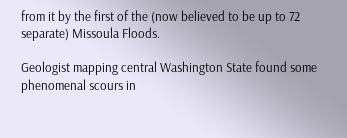from it by the first of the (now believed to be up to 72 separate) Missoula Floods.

Geologist mapping central Washington State found some phenomenal scours in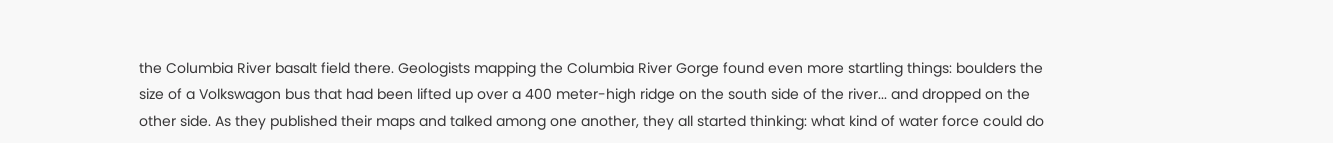the Columbia River basalt field there. Geologists mapping the Columbia River Gorge found even more startling things: boulders the size of a Volkswagon bus that had been lifted up over a 400 meter-high ridge on the south side of the river... and dropped on the other side. As they published their maps and talked among one another, they all started thinking: what kind of water force could do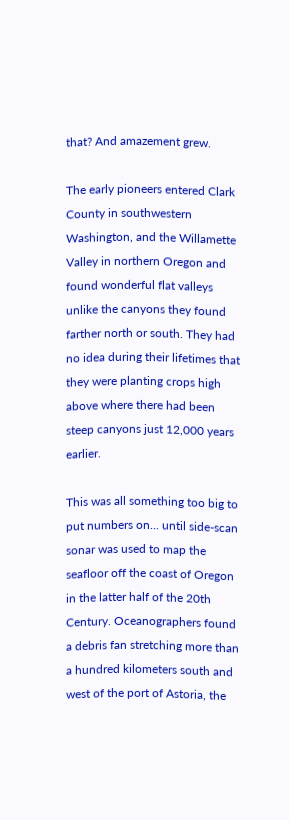that? And amazement grew.

The early pioneers entered Clark County in southwestern Washington, and the Willamette Valley in northern Oregon and found wonderful flat valleys unlike the canyons they found farther north or south. They had no idea during their lifetimes that they were planting crops high above where there had been steep canyons just 12,000 years earlier.

This was all something too big to put numbers on... until side-scan sonar was used to map the seafloor off the coast of Oregon in the latter half of the 20th Century. Oceanographers found a debris fan stretching more than a hundred kilometers south and west of the port of Astoria, the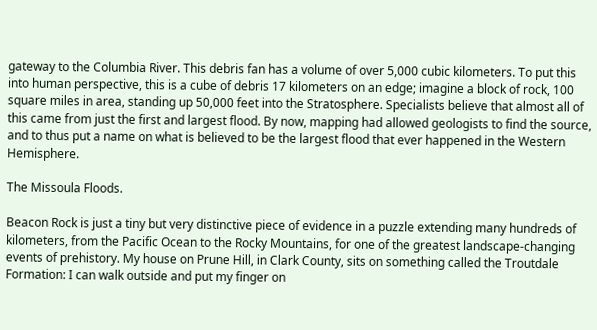gateway to the Columbia River. This debris fan has a volume of over 5,000 cubic kilometers. To put this into human perspective, this is a cube of debris 17 kilometers on an edge; imagine a block of rock, 100 square miles in area, standing up 50,000 feet into the Stratosphere. Specialists believe that almost all of this came from just the first and largest flood. By now, mapping had allowed geologists to find the source, and to thus put a name on what is believed to be the largest flood that ever happened in the Western Hemisphere.

The Missoula Floods.

Beacon Rock is just a tiny but very distinctive piece of evidence in a puzzle extending many hundreds of kilometers, from the Pacific Ocean to the Rocky Mountains, for one of the greatest landscape-changing events of prehistory. My house on Prune Hill, in Clark County, sits on something called the Troutdale Formation: I can walk outside and put my finger on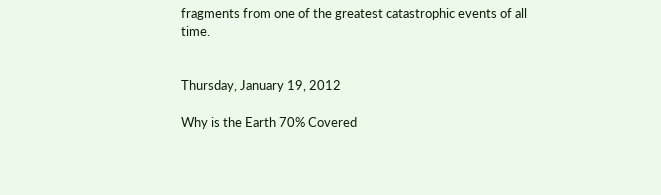fragments from one of the greatest catastrophic events of all time.


Thursday, January 19, 2012

Why is the Earth 70% Covered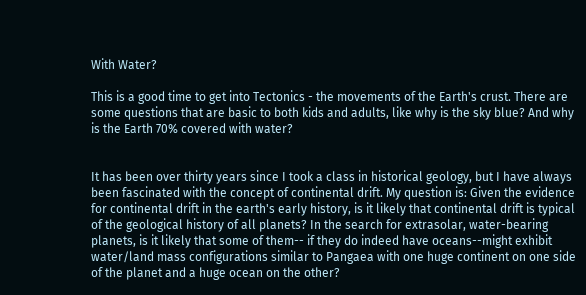With Water?

This is a good time to get into Tectonics - the movements of the Earth's crust. There are some questions that are basic to both kids and adults, like why is the sky blue? And why is the Earth 70% covered with water?


It has been over thirty years since I took a class in historical geology, but I have always been fascinated with the concept of continental drift. My question is: Given the evidence for continental drift in the earth's early history, is it likely that continental drift is typical of the geological history of all planets? In the search for extrasolar, water-bearing planets, is it likely that some of them-- if they do indeed have oceans--might exhibit water/land mass configurations similar to Pangaea with one huge continent on one side of the planet and a huge ocean on the other?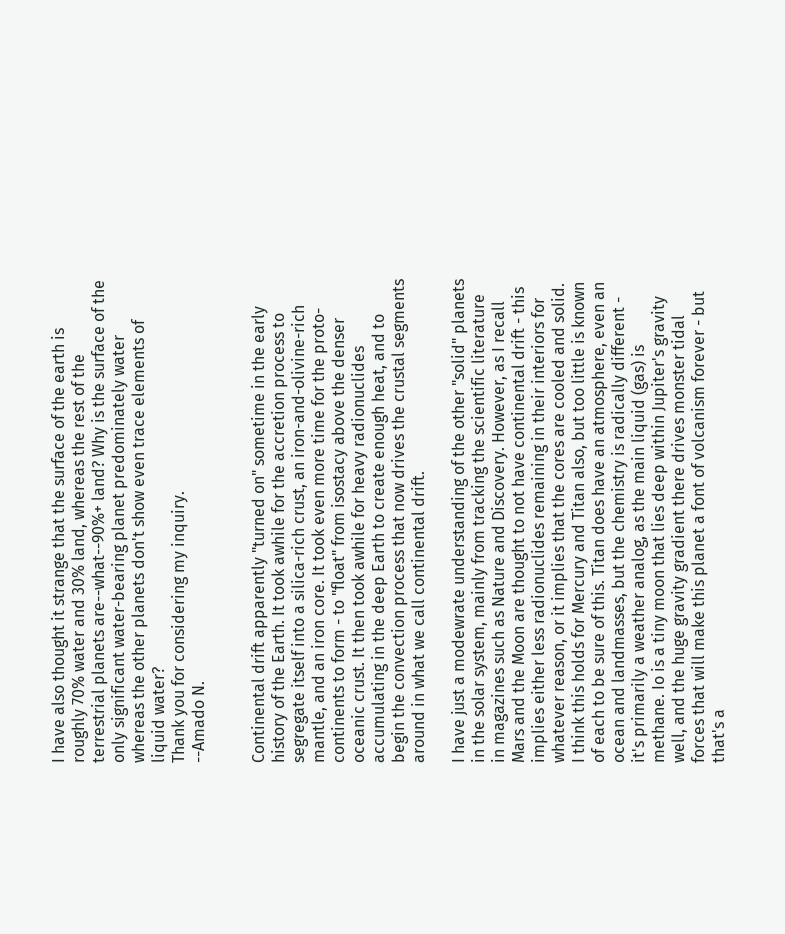I have also thought it strange that the surface of the earth is roughly 70% water and 30% land, whereas the rest of the terrestrial planets are--what--90%+ land? Why is the surface of the only significant water-bearing planet predominately water whereas the other planets don't show even trace elements of liquid water?
Thank you for considering my inquiry.
--Amado N.


Continental drift apparently "turned on" sometime in the early history of the Earth. It took awhile for the accretion process to segregate itself into a silica-rich crust, an iron-and-olivine-rich mantle, and an iron core. It took even more time for the proto-continents to form - to "float" from isostacy above the denser oceanic crust. It then took awhile for heavy radionuclides accumulating in the deep Earth to create enough heat, and to begin the convection process that now drives the crustal segments around in what we call continental drift.

I have just a modewrate understanding of the other "solid" planets in the solar system, mainly from tracking the scientific literature in magazines such as Nature and Discovery. However, as I recall Mars and the Moon are thought to not have continental drift - this implies either less radionuclides remaining in their interiors for whatever reason, or it implies that the cores are cooled and solid. I think this holds for Mercury and Titan also, but too little is known of each to be sure of this. Titan does have an atmosphere, even an ocean and landmasses, but the chemistry is radically different - it's primarily a weather analog, as the main liquid (gas) is methane. Io is a tiny moon that lies deep within Jupiter's gravity well, and the huge gravity gradient there drives monster tidal forces that will make this planet a font of volcanism forever - but that's a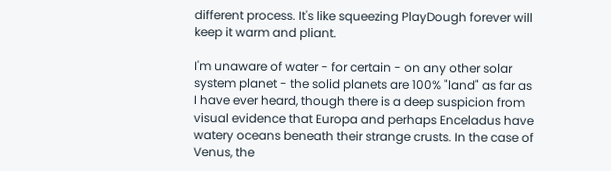different process. It's like squeezing PlayDough forever will keep it warm and pliant.

I'm unaware of water - for certain - on any other solar system planet - the solid planets are 100% "land" as far as I have ever heard, though there is a deep suspicion from visual evidence that Europa and perhaps Enceladus have watery oceans beneath their strange crusts. In the case of Venus, the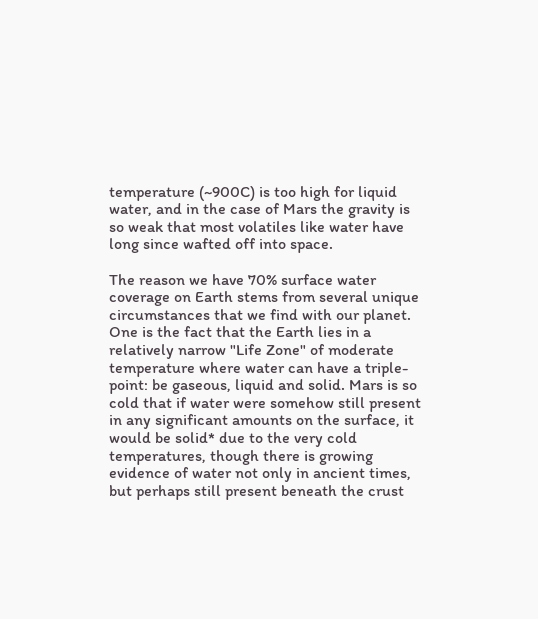temperature (~900C) is too high for liquid water, and in the case of Mars the gravity is so weak that most volatiles like water have long since wafted off into space.

The reason we have 70% surface water coverage on Earth stems from several unique circumstances that we find with our planet. One is the fact that the Earth lies in a relatively narrow "Life Zone" of moderate temperature where water can have a triple-point: be gaseous, liquid and solid. Mars is so cold that if water were somehow still present in any significant amounts on the surface, it would be solid* due to the very cold temperatures, though there is growing evidence of water not only in ancient times, but perhaps still present beneath the crust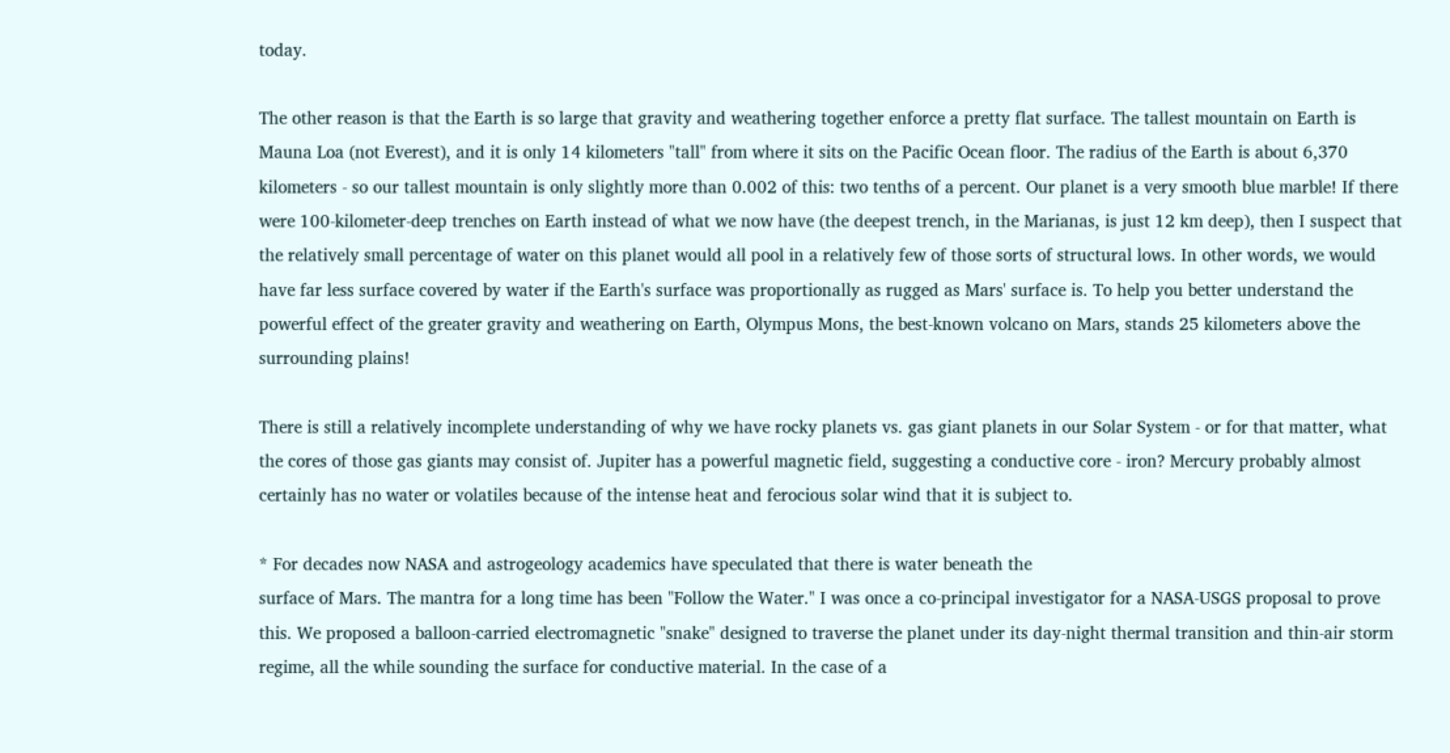today.

The other reason is that the Earth is so large that gravity and weathering together enforce a pretty flat surface. The tallest mountain on Earth is Mauna Loa (not Everest), and it is only 14 kilometers "tall" from where it sits on the Pacific Ocean floor. The radius of the Earth is about 6,370 kilometers - so our tallest mountain is only slightly more than 0.002 of this: two tenths of a percent. Our planet is a very smooth blue marble! If there were 100-kilometer-deep trenches on Earth instead of what we now have (the deepest trench, in the Marianas, is just 12 km deep), then I suspect that the relatively small percentage of water on this planet would all pool in a relatively few of those sorts of structural lows. In other words, we would have far less surface covered by water if the Earth's surface was proportionally as rugged as Mars' surface is. To help you better understand the powerful effect of the greater gravity and weathering on Earth, Olympus Mons, the best-known volcano on Mars, stands 25 kilometers above the surrounding plains!

There is still a relatively incomplete understanding of why we have rocky planets vs. gas giant planets in our Solar System - or for that matter, what the cores of those gas giants may consist of. Jupiter has a powerful magnetic field, suggesting a conductive core - iron? Mercury probably almost certainly has no water or volatiles because of the intense heat and ferocious solar wind that it is subject to.

* For decades now NASA and astrogeology academics have speculated that there is water beneath the
surface of Mars. The mantra for a long time has been "Follow the Water." I was once a co-principal investigator for a NASA-USGS proposal to prove this. We proposed a balloon-carried electromagnetic "snake" designed to traverse the planet under its day-night thermal transition and thin-air storm regime, all the while sounding the surface for conductive material. In the case of a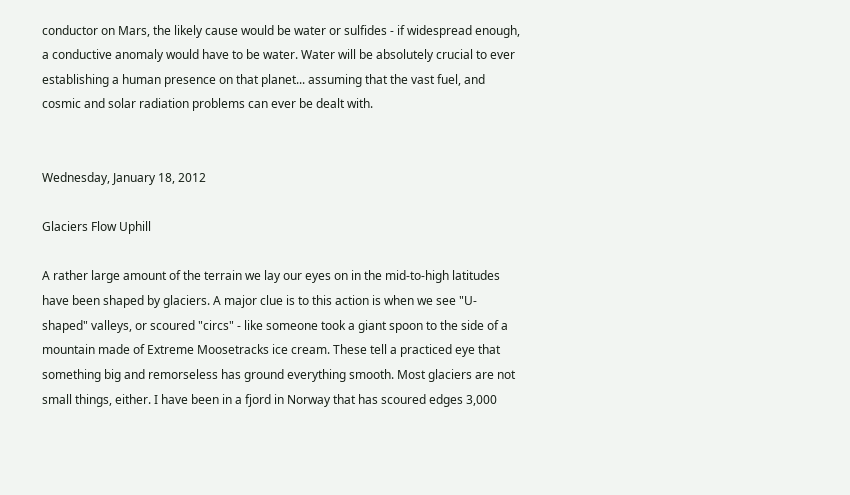conductor on Mars, the likely cause would be water or sulfides - if widespread enough, a conductive anomaly would have to be water. Water will be absolutely crucial to ever establishing a human presence on that planet... assuming that the vast fuel, and cosmic and solar radiation problems can ever be dealt with.


Wednesday, January 18, 2012

Glaciers Flow Uphill

A rather large amount of the terrain we lay our eyes on in the mid-to-high latitudes have been shaped by glaciers. A major clue is to this action is when we see "U-shaped" valleys, or scoured "circs" - like someone took a giant spoon to the side of a mountain made of Extreme Moosetracks ice cream. These tell a practiced eye that something big and remorseless has ground everything smooth. Most glaciers are not small things, either. I have been in a fjord in Norway that has scoured edges 3,000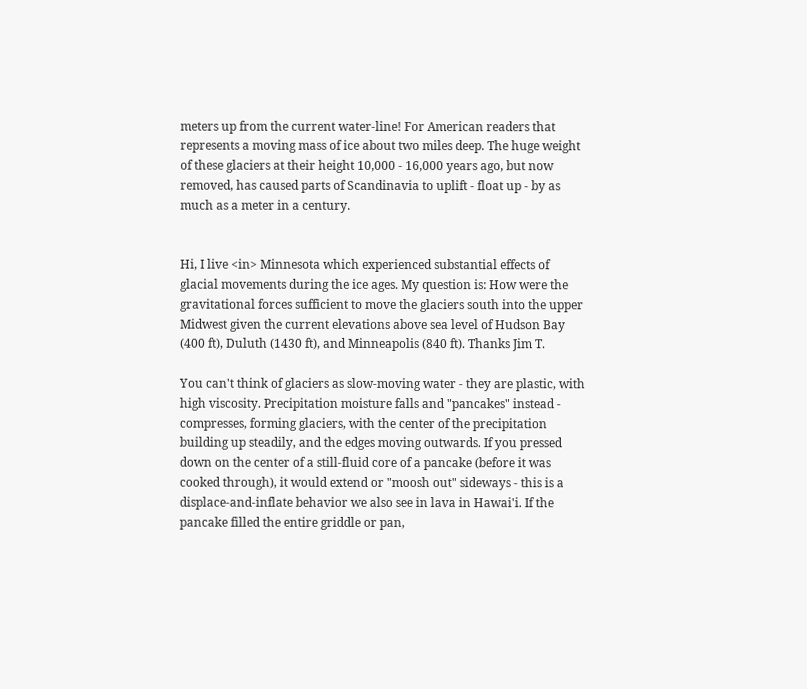meters up from the current water-line! For American readers that represents a moving mass of ice about two miles deep. The huge weight of these glaciers at their height 10,000 - 16,000 years ago, but now removed, has caused parts of Scandinavia to uplift - float up - by as much as a meter in a century.


Hi, I live <in> Minnesota which experienced substantial effects of glacial movements during the ice ages. My question is: How were the gravitational forces sufficient to move the glaciers south into the upper Midwest given the current elevations above sea level of Hudson Bay (400 ft), Duluth (1430 ft), and Minneapolis (840 ft). Thanks Jim T.

You can't think of glaciers as slow-moving water - they are plastic, with high viscosity. Precipitation moisture falls and "pancakes" instead - compresses, forming glaciers, with the center of the precipitation building up steadily, and the edges moving outwards. If you pressed down on the center of a still-fluid core of a pancake (before it was cooked through), it would extend or "moosh out" sideways - this is a displace-and-inflate behavior we also see in lava in Hawai'i. If the pancake filled the entire griddle or pan,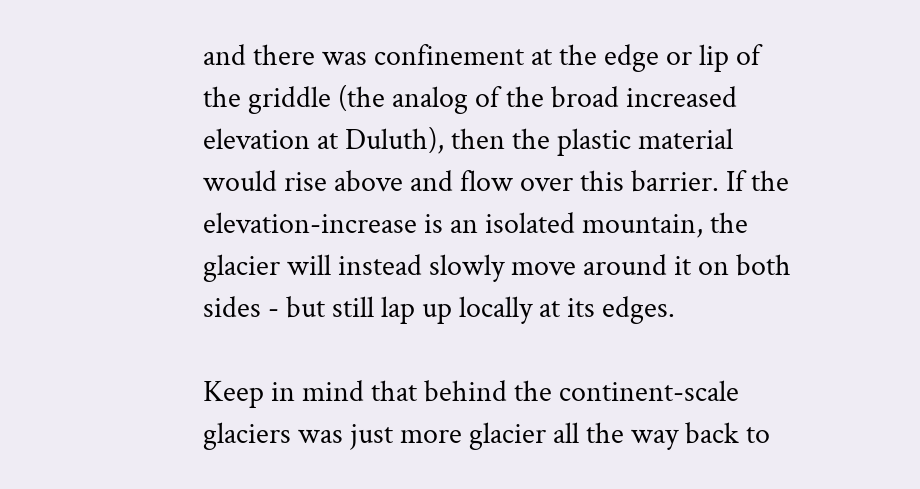and there was confinement at the edge or lip of the griddle (the analog of the broad increased elevation at Duluth), then the plastic material would rise above and flow over this barrier. If the elevation-increase is an isolated mountain, the glacier will instead slowly move around it on both sides - but still lap up locally at its edges.

Keep in mind that behind the continent-scale glaciers was just more glacier all the way back to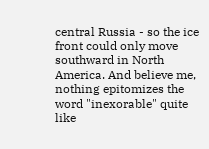central Russia - so the ice front could only move southward in North America. And believe me, nothing epitomizes the word "inexorable" quite like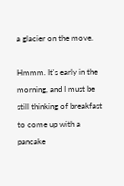a glacier on the move.

Hmmm. It's early in the morning, and I must be still thinking of breakfast to come up with a pancake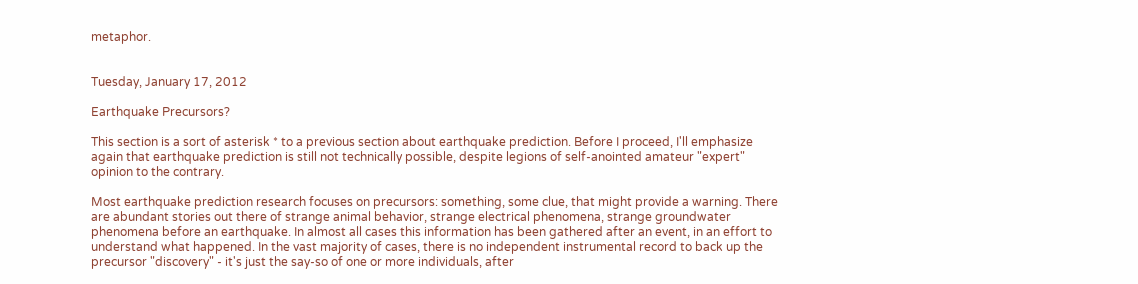metaphor.


Tuesday, January 17, 2012

Earthquake Precursors?

This section is a sort of asterisk * to a previous section about earthquake prediction. Before I proceed, I'll emphasize again that earthquake prediction is still not technically possible, despite legions of self-anointed amateur "expert" opinion to the contrary.

Most earthquake prediction research focuses on precursors: something, some clue, that might provide a warning. There are abundant stories out there of strange animal behavior, strange electrical phenomena, strange groundwater phenomena before an earthquake. In almost all cases this information has been gathered after an event, in an effort to understand what happened. In the vast majority of cases, there is no independent instrumental record to back up the precursor "discovery" - it's just the say-so of one or more individuals, after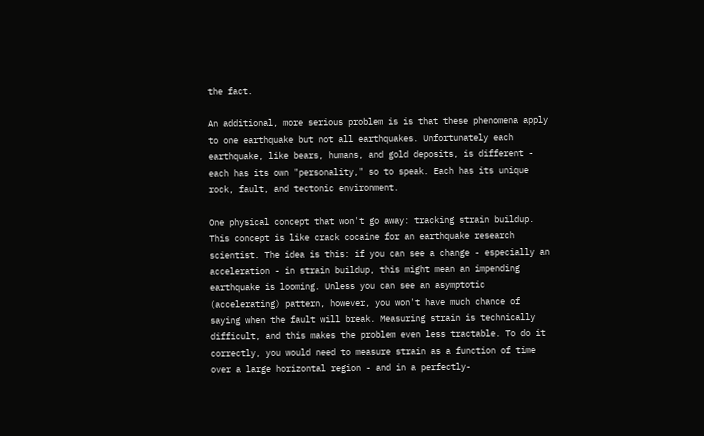the fact.

An additional, more serious problem is is that these phenomena apply to one earthquake but not all earthquakes. Unfortunately each earthquake, like bears, humans, and gold deposits, is different - each has its own "personality," so to speak. Each has its unique rock, fault, and tectonic environment.

One physical concept that won't go away: tracking strain buildup. This concept is like crack cocaine for an earthquake research scientist. The idea is this: if you can see a change - especially an acceleration - in strain buildup, this might mean an impending earthquake is looming. Unless you can see an asymptotic (accelerating) pattern, however, you won't have much chance of saying when the fault will break. Measuring strain is technically difficult, and this makes the problem even less tractable. To do it correctly, you would need to measure strain as a function of time over a large horizontal region - and in a perfectly-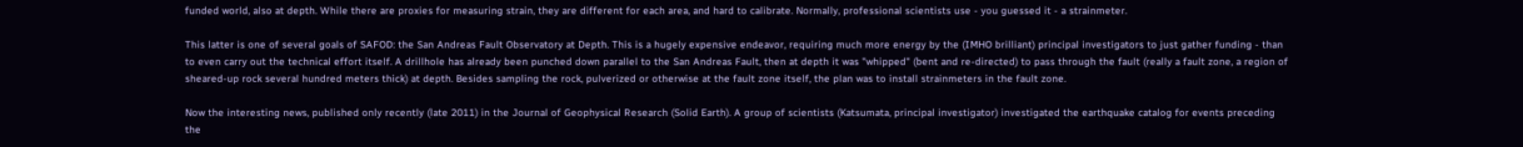funded world, also at depth. While there are proxies for measuring strain, they are different for each area, and hard to calibrate. Normally, professional scientists use - you guessed it - a strainmeter.

This latter is one of several goals of SAFOD: the San Andreas Fault Observatory at Depth. This is a hugely expensive endeavor, requiring much more energy by the (IMHO brilliant) principal investigators to just gather funding - than to even carry out the technical effort itself. A drillhole has already been punched down parallel to the San Andreas Fault, then at depth it was "whipped" (bent and re-directed) to pass through the fault (really a fault zone, a region of sheared-up rock several hundred meters thick) at depth. Besides sampling the rock, pulverized or otherwise at the fault zone itself, the plan was to install strainmeters in the fault zone.

Now the interesting news, published only recently (late 2011) in the Journal of Geophysical Research (Solid Earth). A group of scientists (Katsumata, principal investigator) investigated the earthquake catalog for events preceding the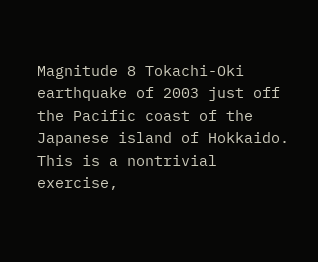Magnitude 8 Tokachi-Oki earthquake of 2003 just off the Pacific coast of the Japanese island of Hokkaido. This is a nontrivial exercise,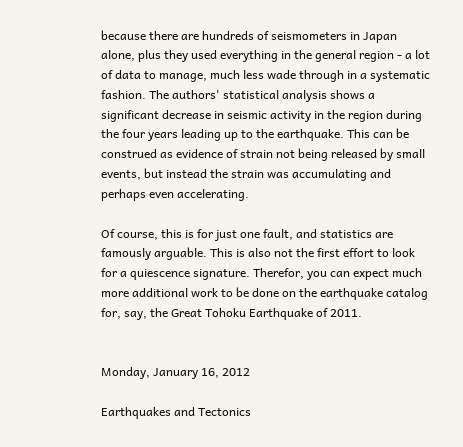because there are hundreds of seismometers in Japan alone, plus they used everything in the general region - a lot of data to manage, much less wade through in a systematic fashion. The authors' statistical analysis shows a significant decrease in seismic activity in the region during the four years leading up to the earthquake. This can be construed as evidence of strain not being released by small events, but instead the strain was accumulating and perhaps even accelerating.

Of course, this is for just one fault, and statistics are famously arguable. This is also not the first effort to look for a quiescence signature. Therefor, you can expect much more additional work to be done on the earthquake catalog for, say, the Great Tohoku Earthquake of 2011.


Monday, January 16, 2012

Earthquakes and Tectonics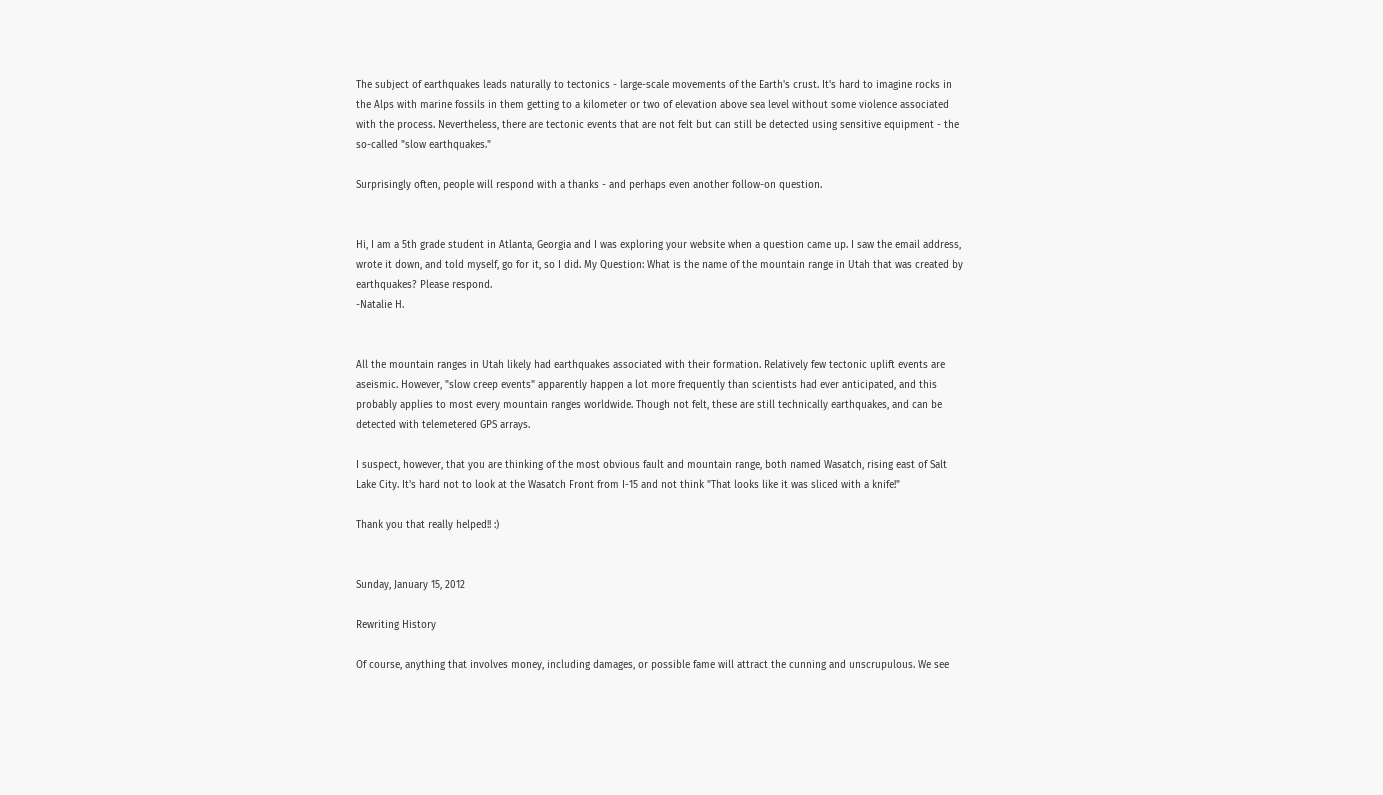The subject of earthquakes leads naturally to tectonics - large-scale movements of the Earth's crust. It's hard to imagine rocks in the Alps with marine fossils in them getting to a kilometer or two of elevation above sea level without some violence associated with the process. Nevertheless, there are tectonic events that are not felt but can still be detected using sensitive equipment - the so-called "slow earthquakes."

Surprisingly often, people will respond with a thanks - and perhaps even another follow-on question.


Hi, I am a 5th grade student in Atlanta, Georgia and I was exploring your website when a question came up. I saw the email address, wrote it down, and told myself, go for it, so I did. My Question: What is the name of the mountain range in Utah that was created by earthquakes? Please respond.
-Natalie H.


All the mountain ranges in Utah likely had earthquakes associated with their formation. Relatively few tectonic uplift events are aseismic. However, "slow creep events" apparently happen a lot more frequently than scientists had ever anticipated, and this probably applies to most every mountain ranges worldwide. Though not felt, these are still technically earthquakes, and can be detected with telemetered GPS arrays.

I suspect, however, that you are thinking of the most obvious fault and mountain range, both named Wasatch, rising east of Salt Lake City. It's hard not to look at the Wasatch Front from I-15 and not think "That looks like it was sliced with a knife!"

Thank you that really helped!! :)


Sunday, January 15, 2012

Rewriting History

Of course, anything that involves money, including damages, or possible fame will attract the cunning and unscrupulous. We see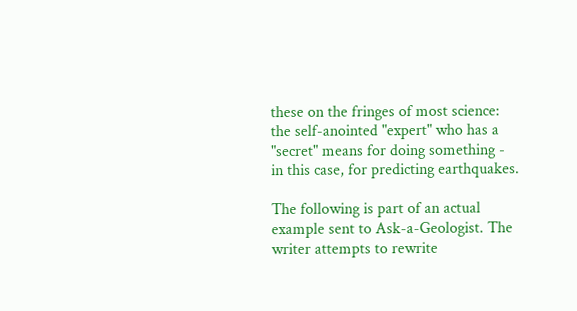these on the fringes of most science: the self-anointed "expert" who has a "secret" means for doing something - in this case, for predicting earthquakes.

The following is part of an actual example sent to Ask-a-Geologist. The writer attempts to rewrite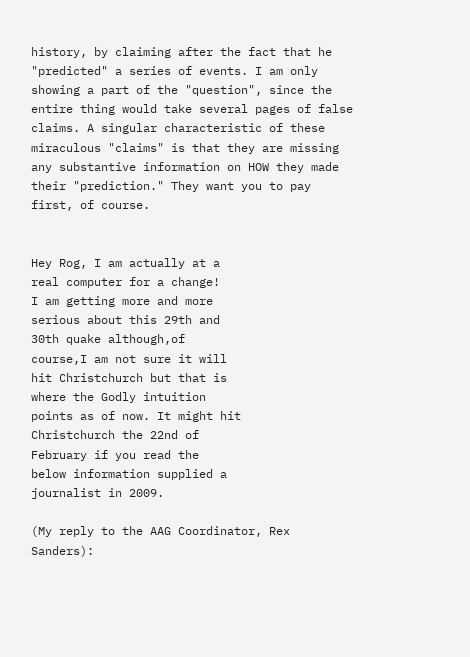history, by claiming after the fact that he "predicted" a series of events. I am only showing a part of the "question", since the entire thing would take several pages of false claims. A singular characteristic of these miraculous "claims" is that they are missing any substantive information on HOW they made their "prediction." They want you to pay first, of course.


Hey Rog, I am actually at a
real computer for a change!
I am getting more and more
serious about this 29th and
30th quake although,of
course,I am not sure it will
hit Christchurch but that is
where the Godly intuition
points as of now. It might hit
Christchurch the 22nd of
February if you read the
below information supplied a
journalist in 2009.

(My reply to the AAG Coordinator, Rex Sanders):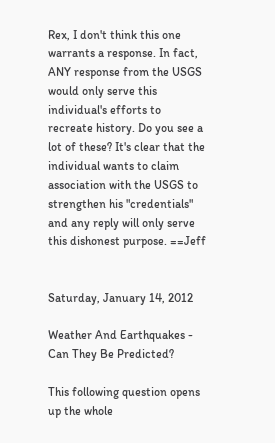Rex, I don't think this one warrants a response. In fact, ANY response from the USGS would only serve this individual's efforts to recreate history. Do you see a lot of these? It's clear that the individual wants to claim association with the USGS to strengthen his "credentials" and any reply will only serve this dishonest purpose. ==Jeff


Saturday, January 14, 2012

Weather And Earthquakes - Can They Be Predicted?

This following question opens up the whole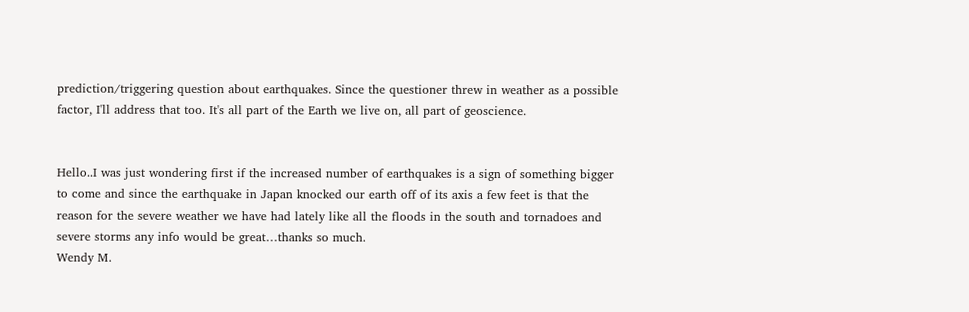prediction/triggering question about earthquakes. Since the questioner threw in weather as a possible factor, I'll address that too. It's all part of the Earth we live on, all part of geoscience.


Hello..I was just wondering first if the increased number of earthquakes is a sign of something bigger to come and since the earthquake in Japan knocked our earth off of its axis a few feet is that the reason for the severe weather we have had lately like all the floods in the south and tornadoes and severe storms any info would be great…thanks so much.
Wendy M.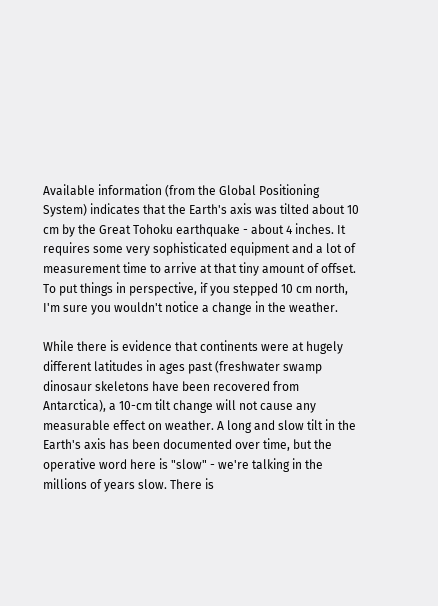Available information (from the Global Positioning System) indicates that the Earth's axis was tilted about 10 cm by the Great Tohoku earthquake - about 4 inches. It requires some very sophisticated equipment and a lot of measurement time to arrive at that tiny amount of offset. To put things in perspective, if you stepped 10 cm north, I'm sure you wouldn't notice a change in the weather.

While there is evidence that continents were at hugely different latitudes in ages past (freshwater swamp dinosaur skeletons have been recovered from Antarctica), a 10-cm tilt change will not cause any measurable effect on weather. A long and slow tilt in the Earth's axis has been documented over time, but the operative word here is "slow" - we're talking in the millions of years slow. There is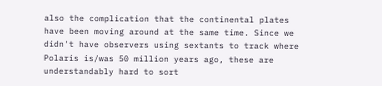also the complication that the continental plates have been moving around at the same time. Since we didn't have observers using sextants to track where Polaris is/was 50 million years ago, these are understandably hard to sort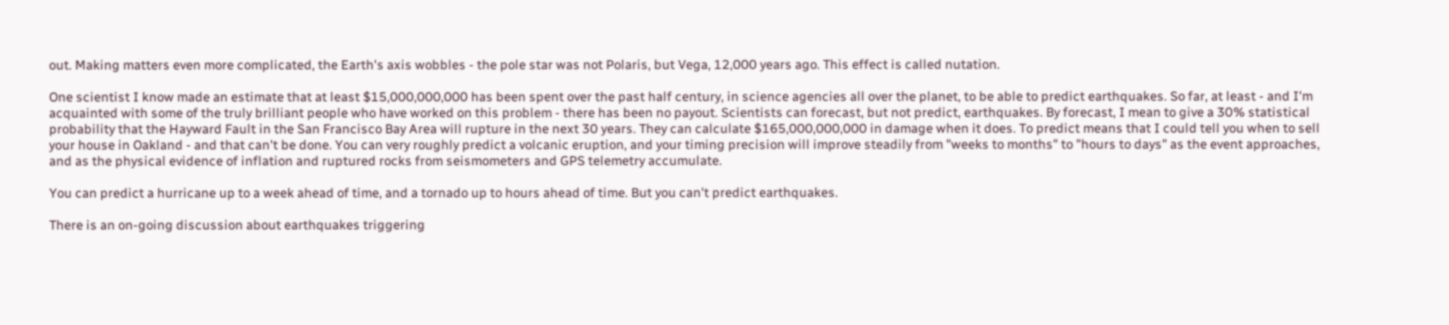out. Making matters even more complicated, the Earth's axis wobbles - the pole star was not Polaris, but Vega, 12,000 years ago. This effect is called nutation.

One scientist I know made an estimate that at least $15,000,000,000 has been spent over the past half century, in science agencies all over the planet, to be able to predict earthquakes. So far, at least - and I'm acquainted with some of the truly brilliant people who have worked on this problem - there has been no payout. Scientists can forecast, but not predict, earthquakes. By forecast, I mean to give a 30% statistical probability that the Hayward Fault in the San Francisco Bay Area will rupture in the next 30 years. They can calculate $165,000,000,000 in damage when it does. To predict means that I could tell you when to sell your house in Oakland - and that can't be done. You can very roughly predict a volcanic eruption, and your timing precision will improve steadily from "weeks to months" to "hours to days" as the event approaches, and as the physical evidence of inflation and ruptured rocks from seismometers and GPS telemetry accumulate.

You can predict a hurricane up to a week ahead of time, and a tornado up to hours ahead of time. But you can't predict earthquakes.

There is an on-going discussion about earthquakes triggering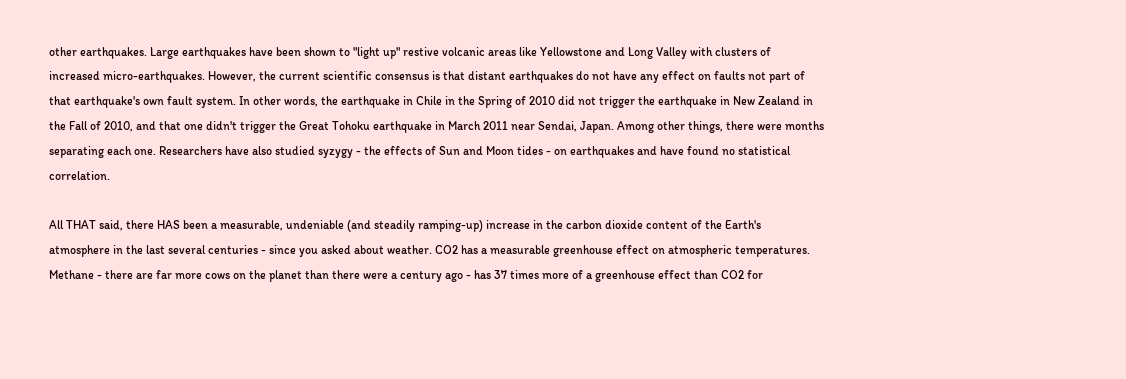other earthquakes. Large earthquakes have been shown to "light up" restive volcanic areas like Yellowstone and Long Valley with clusters of increased micro-earthquakes. However, the current scientific consensus is that distant earthquakes do not have any effect on faults not part of that earthquake's own fault system. In other words, the earthquake in Chile in the Spring of 2010 did not trigger the earthquake in New Zealand in the Fall of 2010, and that one didn't trigger the Great Tohoku earthquake in March 2011 near Sendai, Japan. Among other things, there were months separating each one. Researchers have also studied syzygy - the effects of Sun and Moon tides - on earthquakes and have found no statistical correlation.

All THAT said, there HAS been a measurable, undeniable (and steadily ramping-up) increase in the carbon dioxide content of the Earth's atmosphere in the last several centuries - since you asked about weather. CO2 has a measurable greenhouse effect on atmospheric temperatures. Methane - there are far more cows on the planet than there were a century ago - has 37 times more of a greenhouse effect than CO2 for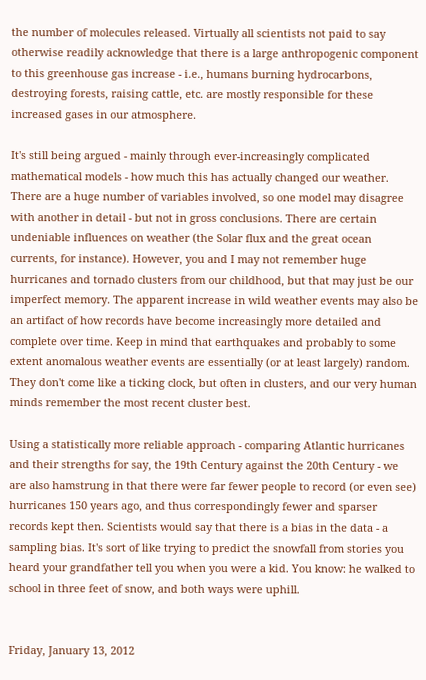the number of molecules released. Virtually all scientists not paid to say otherwise readily acknowledge that there is a large anthropogenic component to this greenhouse gas increase - i.e., humans burning hydrocarbons, destroying forests, raising cattle, etc. are mostly responsible for these increased gases in our atmosphere.

It's still being argued - mainly through ever-increasingly complicated mathematical models - how much this has actually changed our weather. There are a huge number of variables involved, so one model may disagree with another in detail - but not in gross conclusions. There are certain undeniable influences on weather (the Solar flux and the great ocean currents, for instance). However, you and I may not remember huge hurricanes and tornado clusters from our childhood, but that may just be our imperfect memory. The apparent increase in wild weather events may also be an artifact of how records have become increasingly more detailed and complete over time. Keep in mind that earthquakes and probably to some extent anomalous weather events are essentially (or at least largely) random. They don't come like a ticking clock, but often in clusters, and our very human minds remember the most recent cluster best.

Using a statistically more reliable approach - comparing Atlantic hurricanes and their strengths for say, the 19th Century against the 20th Century - we are also hamstrung in that there were far fewer people to record (or even see) hurricanes 150 years ago, and thus correspondingly fewer and sparser records kept then. Scientists would say that there is a bias in the data - a sampling bias. It's sort of like trying to predict the snowfall from stories you heard your grandfather tell you when you were a kid. You know: he walked to school in three feet of snow, and both ways were uphill.


Friday, January 13, 2012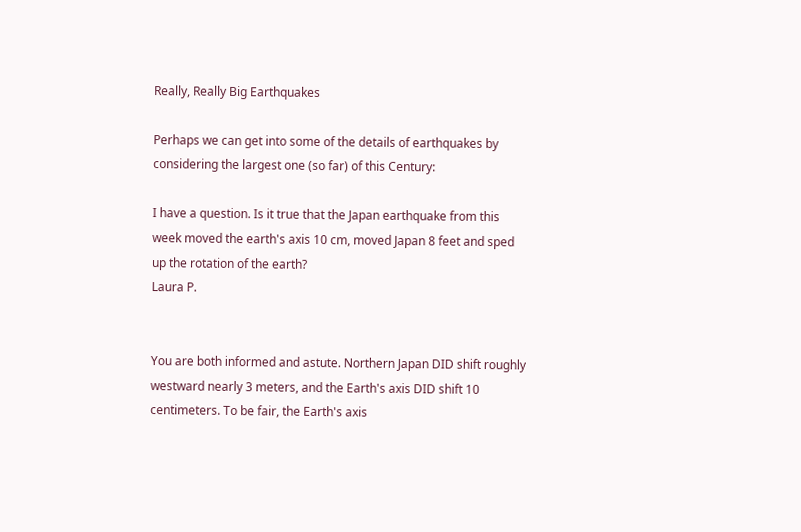Really, Really Big Earthquakes

Perhaps we can get into some of the details of earthquakes by considering the largest one (so far) of this Century:

I have a question. Is it true that the Japan earthquake from this week moved the earth's axis 10 cm, moved Japan 8 feet and sped up the rotation of the earth?
Laura P.


You are both informed and astute. Northern Japan DID shift roughly westward nearly 3 meters, and the Earth's axis DID shift 10 centimeters. To be fair, the Earth's axis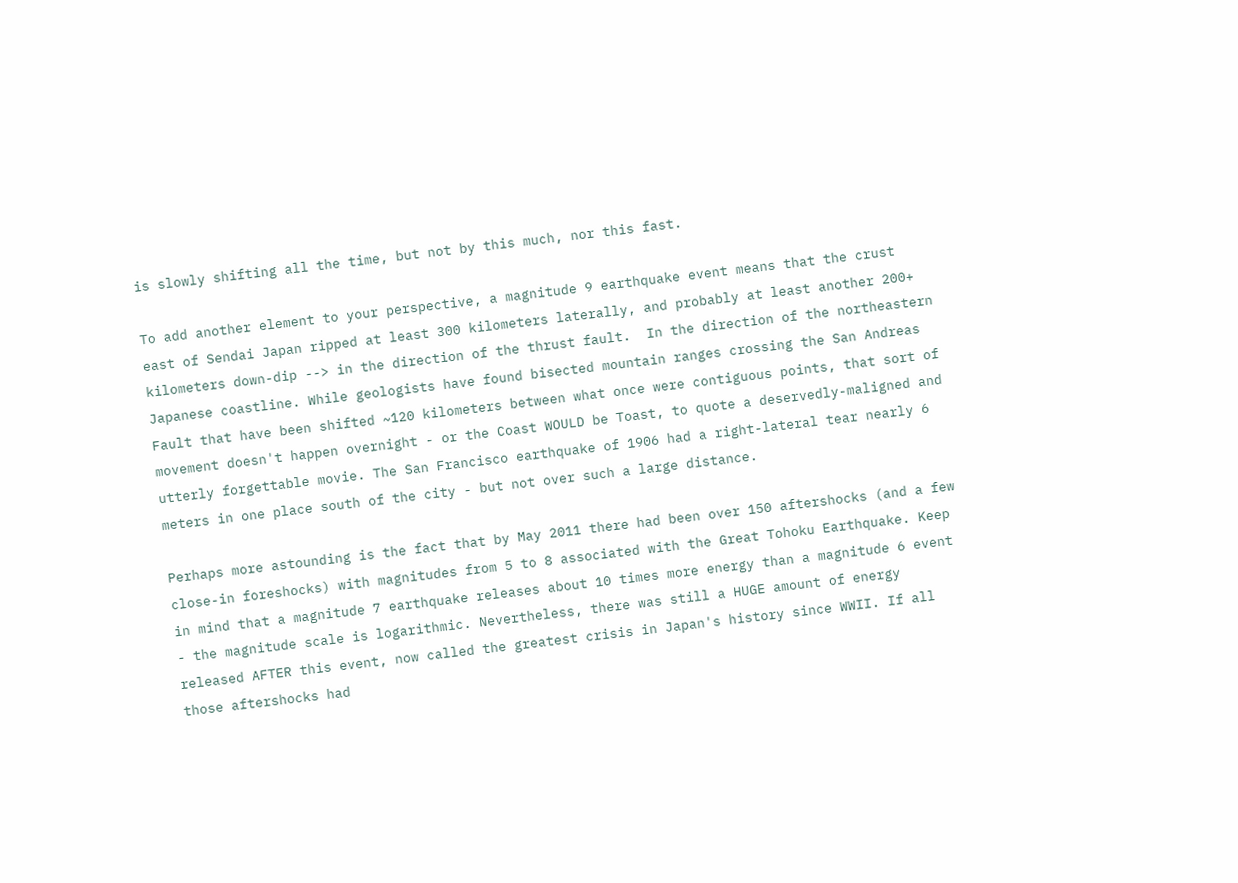is slowly shifting all the time, but not by this much, nor this fast.

To add another element to your perspective, a magnitude 9 earthquake event means that the crust east of Sendai Japan ripped at least 300 kilometers laterally, and probably at least another 200+ kilometers down-dip --> in the direction of the thrust fault.  In the direction of the northeastern Japanese coastline. While geologists have found bisected mountain ranges crossing the San Andreas Fault that have been shifted ~120 kilometers between what once were contiguous points, that sort of movement doesn't happen overnight - or the Coast WOULD be Toast, to quote a deservedly-maligned and utterly forgettable movie. The San Francisco earthquake of 1906 had a right-lateral tear nearly 6 meters in one place south of the city - but not over such a large distance.

Perhaps more astounding is the fact that by May 2011 there had been over 150 aftershocks (and a few close-in foreshocks) with magnitudes from 5 to 8 associated with the Great Tohoku Earthquake. Keep in mind that a magnitude 7 earthquake releases about 10 times more energy than a magnitude 6 event - the magnitude scale is logarithmic. Nevertheless, there was still a HUGE amount of energy released AFTER this event, now called the greatest crisis in Japan's history since WWII. If all those aftershocks had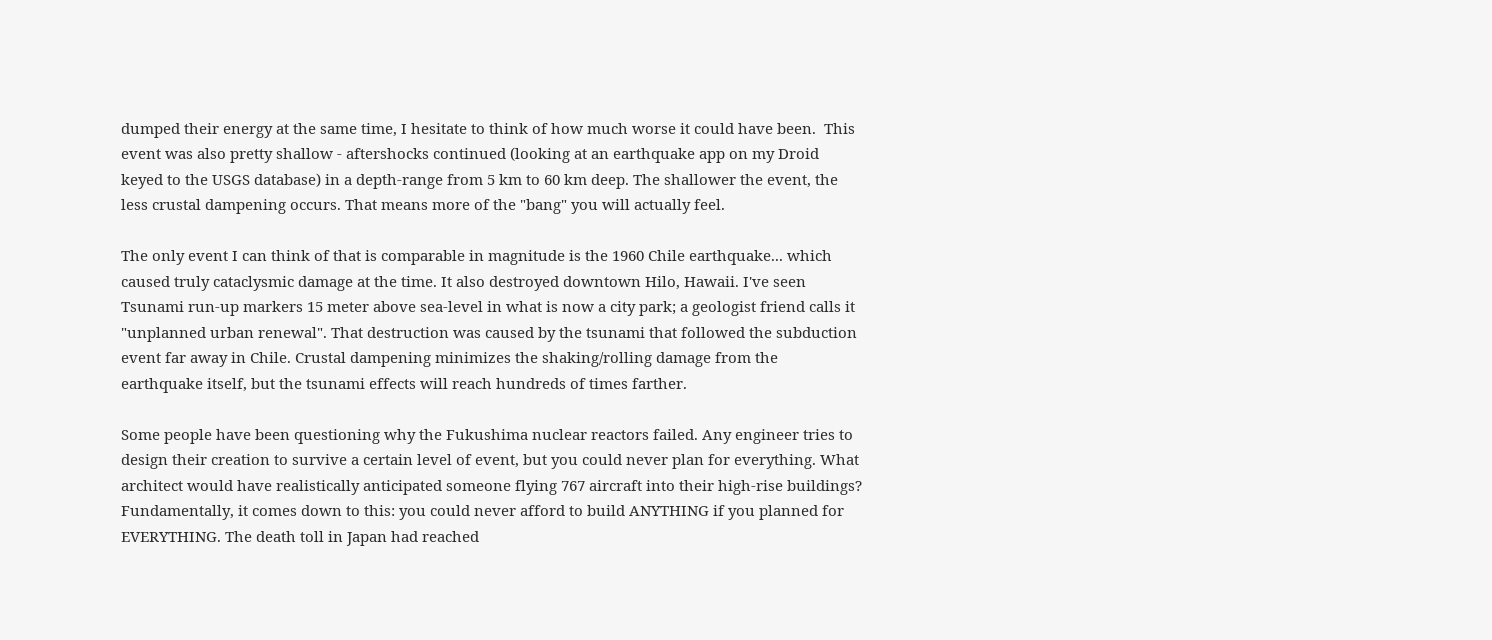dumped their energy at the same time, I hesitate to think of how much worse it could have been.  This event was also pretty shallow - aftershocks continued (looking at an earthquake app on my Droid keyed to the USGS database) in a depth-range from 5 km to 60 km deep. The shallower the event, the less crustal dampening occurs. That means more of the "bang" you will actually feel.

The only event I can think of that is comparable in magnitude is the 1960 Chile earthquake... which caused truly cataclysmic damage at the time. It also destroyed downtown Hilo, Hawaii. I've seen Tsunami run-up markers 15 meter above sea-level in what is now a city park; a geologist friend calls it "unplanned urban renewal". That destruction was caused by the tsunami that followed the subduction event far away in Chile. Crustal dampening minimizes the shaking/rolling damage from the earthquake itself, but the tsunami effects will reach hundreds of times farther.

Some people have been questioning why the Fukushima nuclear reactors failed. Any engineer tries to design their creation to survive a certain level of event, but you could never plan for everything. What architect would have realistically anticipated someone flying 767 aircraft into their high-rise buildings? Fundamentally, it comes down to this: you could never afford to build ANYTHING if you planned for EVERYTHING. The death toll in Japan had reached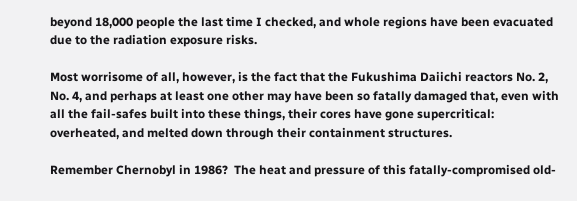beyond 18,000 people the last time I checked, and whole regions have been evacuated due to the radiation exposure risks.

Most worrisome of all, however, is the fact that the Fukushima Daiichi reactors No. 2, No. 4, and perhaps at least one other may have been so fatally damaged that, even with all the fail-safes built into these things, their cores have gone supercritical: overheated, and melted down through their containment structures.

Remember Chernobyl in 1986?  The heat and pressure of this fatally-compromised old-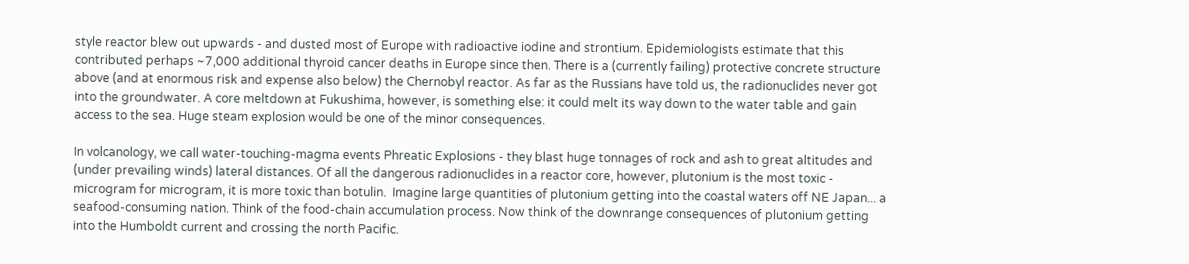style reactor blew out upwards - and dusted most of Europe with radioactive iodine and strontium. Epidemiologists estimate that this contributed perhaps ~7,000 additional thyroid cancer deaths in Europe since then. There is a (currently failing) protective concrete structure above (and at enormous risk and expense also below) the Chernobyl reactor. As far as the Russians have told us, the radionuclides never got into the groundwater. A core meltdown at Fukushima, however, is something else: it could melt its way down to the water table and gain access to the sea. Huge steam explosion would be one of the minor consequences.

In volcanology, we call water-touching-magma events Phreatic Explosions - they blast huge tonnages of rock and ash to great altitudes and (under prevailing winds) lateral distances. Of all the dangerous radionuclides in a reactor core, however, plutonium is the most toxic - microgram for microgram, it is more toxic than botulin.  Imagine large quantities of plutonium getting into the coastal waters off NE Japan... a seafood-consuming nation. Think of the food-chain accumulation process. Now think of the downrange consequences of plutonium getting into the Humboldt current and crossing the north Pacific.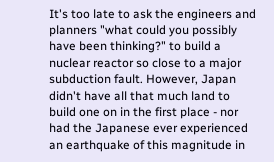It's too late to ask the engineers and planners "what could you possibly have been thinking?" to build a nuclear reactor so close to a major subduction fault. However, Japan didn't have all that much land to build one on in the first place - nor had the Japanese ever experienced an earthquake of this magnitude in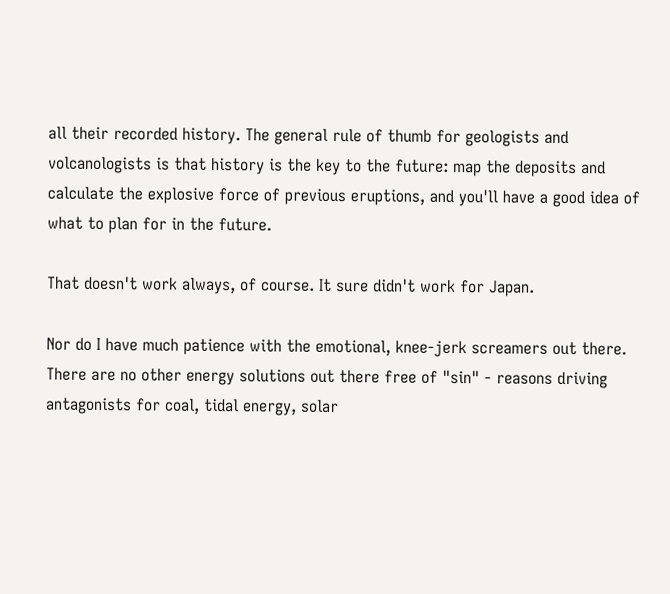all their recorded history. The general rule of thumb for geologists and volcanologists is that history is the key to the future: map the deposits and calculate the explosive force of previous eruptions, and you'll have a good idea of what to plan for in the future.

That doesn't work always, of course. It sure didn't work for Japan.

Nor do I have much patience with the emotional, knee-jerk screamers out there. There are no other energy solutions out there free of "sin" - reasons driving antagonists for coal, tidal energy, solar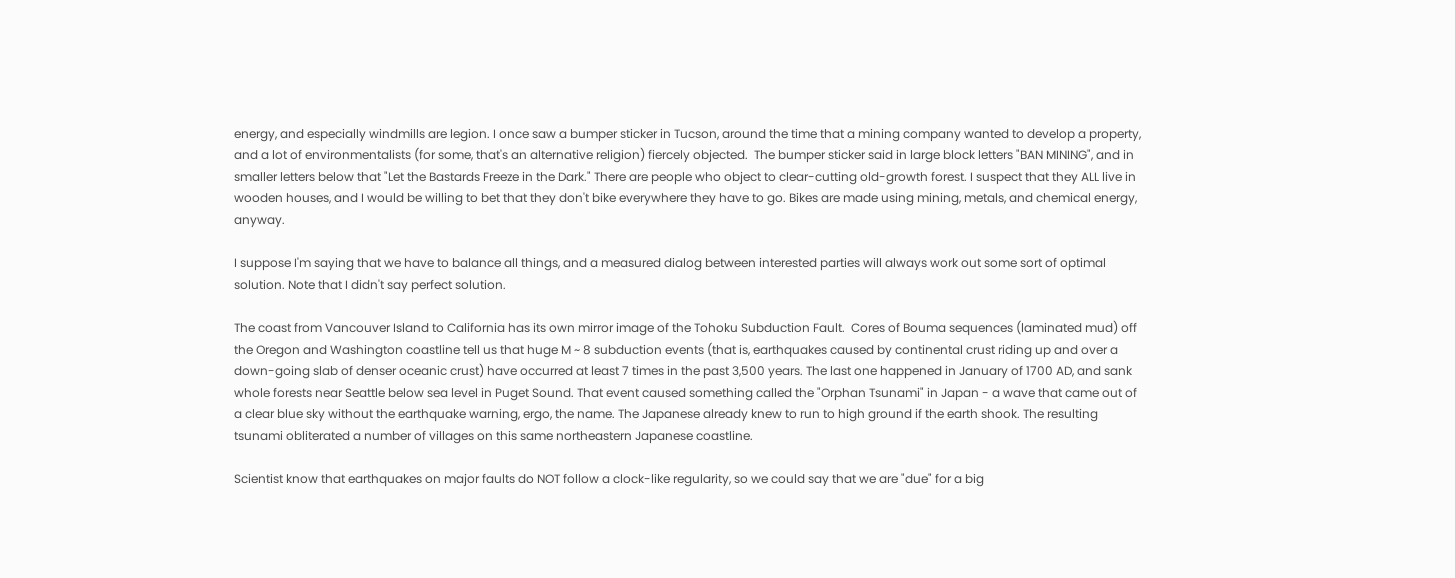energy, and especially windmills are legion. I once saw a bumper sticker in Tucson, around the time that a mining company wanted to develop a property, and a lot of environmentalists (for some, that's an alternative religion) fiercely objected.  The bumper sticker said in large block letters "BAN MINING", and in smaller letters below that "Let the Bastards Freeze in the Dark." There are people who object to clear-cutting old-growth forest. I suspect that they ALL live in wooden houses, and I would be willing to bet that they don't bike everywhere they have to go. Bikes are made using mining, metals, and chemical energy, anyway.

I suppose I'm saying that we have to balance all things, and a measured dialog between interested parties will always work out some sort of optimal solution. Note that I didn't say perfect solution.

The coast from Vancouver Island to California has its own mirror image of the Tohoku Subduction Fault.  Cores of Bouma sequences (laminated mud) off the Oregon and Washington coastline tell us that huge M ~ 8 subduction events (that is, earthquakes caused by continental crust riding up and over a down-going slab of denser oceanic crust) have occurred at least 7 times in the past 3,500 years. The last one happened in January of 1700 AD, and sank whole forests near Seattle below sea level in Puget Sound. That event caused something called the "Orphan Tsunami" in Japan - a wave that came out of a clear blue sky without the earthquake warning, ergo, the name. The Japanese already knew to run to high ground if the earth shook. The resulting tsunami obliterated a number of villages on this same northeastern Japanese coastline.

Scientist know that earthquakes on major faults do NOT follow a clock-like regularity, so we could say that we are "due" for a big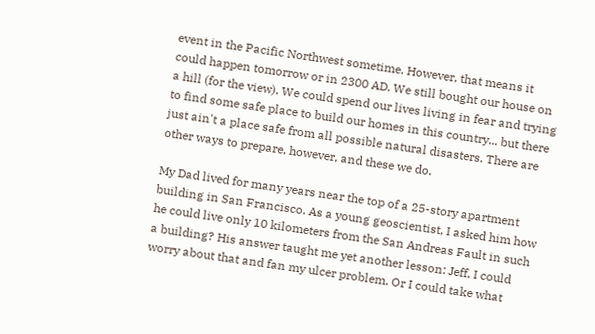event in the Pacific Northwest sometime. However, that means it could happen tomorrow or in 2300 AD. We still bought our house on a hill (for the view). We could spend our lives living in fear and trying to find some safe place to build our homes in this country... but there just ain't a place safe from all possible natural disasters. There are other ways to prepare, however, and these we do.

My Dad lived for many years near the top of a 25-story apartment building in San Francisco. As a young geoscientist, I asked him how he could live only 10 kilometers from the San Andreas Fault in such a building? His answer taught me yet another lesson: Jeff, I could worry about that and fan my ulcer problem. Or I could take what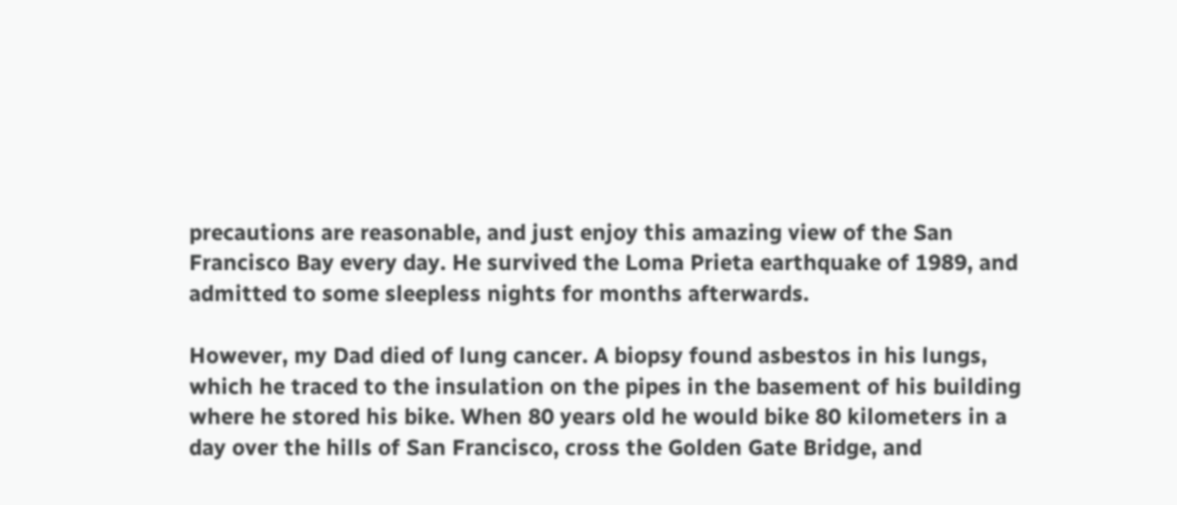precautions are reasonable, and just enjoy this amazing view of the San Francisco Bay every day. He survived the Loma Prieta earthquake of 1989, and admitted to some sleepless nights for months afterwards.

However, my Dad died of lung cancer. A biopsy found asbestos in his lungs, which he traced to the insulation on the pipes in the basement of his building where he stored his bike. When 80 years old he would bike 80 kilometers in a day over the hills of San Francisco, cross the Golden Gate Bridge, and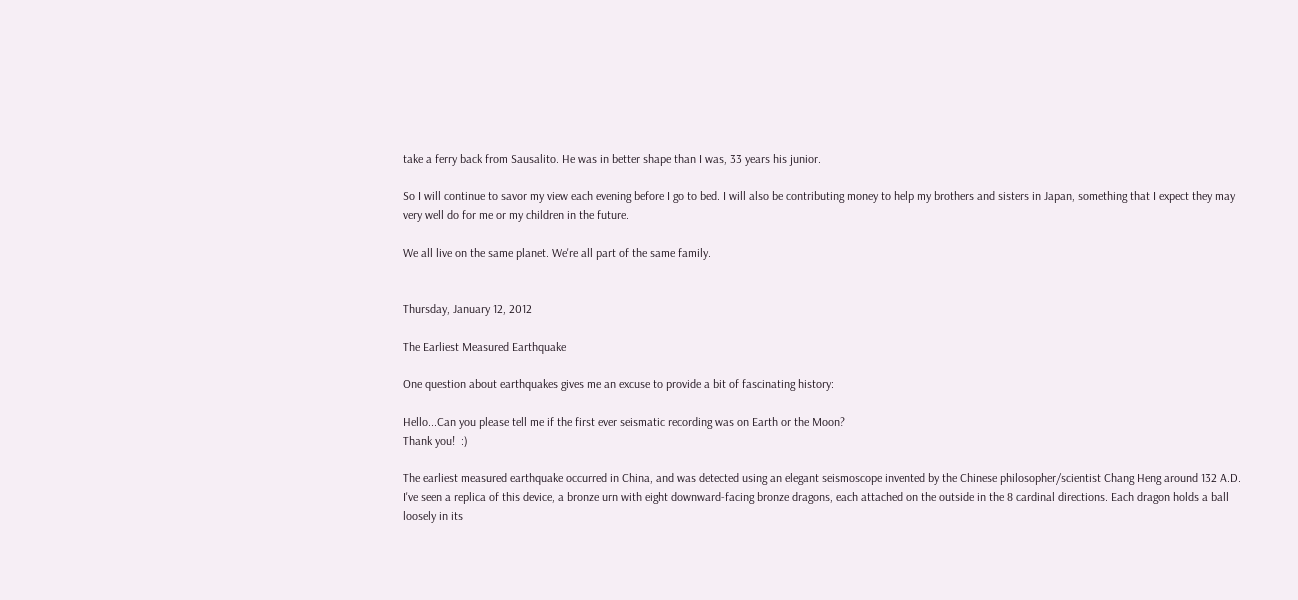take a ferry back from Sausalito. He was in better shape than I was, 33 years his junior.

So I will continue to savor my view each evening before I go to bed. I will also be contributing money to help my brothers and sisters in Japan, something that I expect they may very well do for me or my children in the future.

We all live on the same planet. We're all part of the same family.


Thursday, January 12, 2012

The Earliest Measured Earthquake

One question about earthquakes gives me an excuse to provide a bit of fascinating history:

Hello...Can you please tell me if the first ever seismatic recording was on Earth or the Moon?
Thank you!  :)

The earliest measured earthquake occurred in China, and was detected using an elegant seismoscope invented by the Chinese philosopher/scientist Chang Heng around 132 A.D. I've seen a replica of this device, a bronze urn with eight downward-facing bronze dragons, each attached on the outside in the 8 cardinal directions. Each dragon holds a ball loosely in its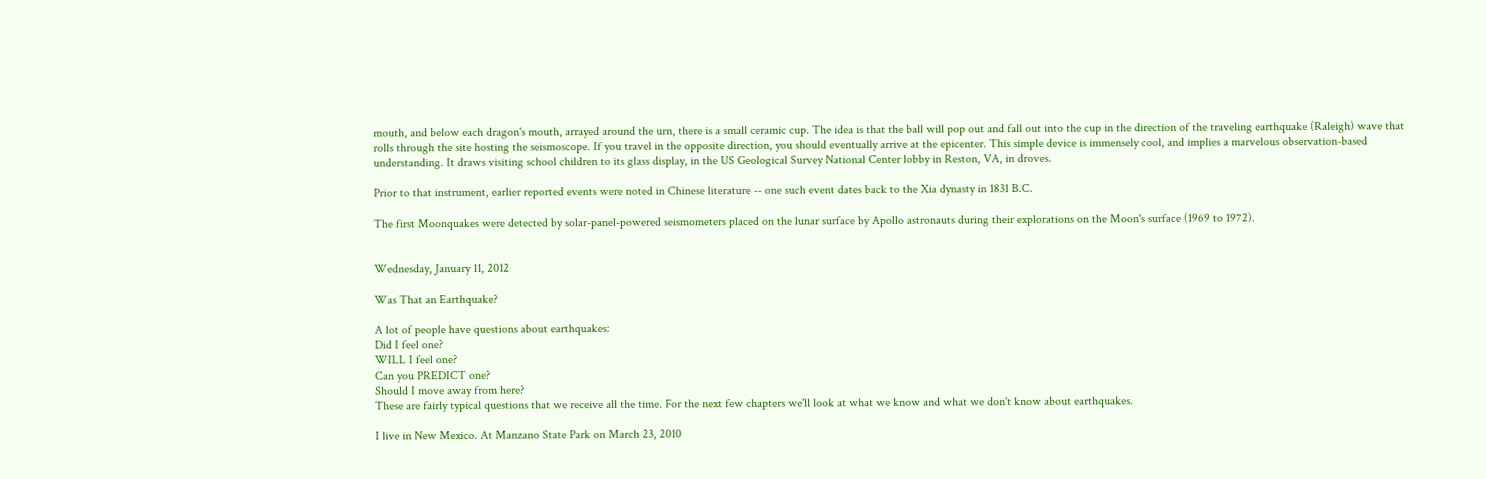mouth, and below each dragon's mouth, arrayed around the urn, there is a small ceramic cup. The idea is that the ball will pop out and fall out into the cup in the direction of the traveling earthquake (Raleigh) wave that rolls through the site hosting the seismoscope. If you travel in the opposite direction, you should eventually arrive at the epicenter. This simple device is immensely cool, and implies a marvelous observation-based understanding. It draws visiting school children to its glass display, in the US Geological Survey National Center lobby in Reston, VA, in droves.

Prior to that instrument, earlier reported events were noted in Chinese literature -- one such event dates back to the Xia dynasty in 1831 B.C.

The first Moonquakes were detected by solar-panel-powered seismometers placed on the lunar surface by Apollo astronauts during their explorations on the Moon's surface (1969 to 1972).


Wednesday, January 11, 2012

Was That an Earthquake?

A lot of people have questions about earthquakes:
Did I feel one?
WILL I feel one?
Can you PREDICT one?
Should I move away from here?
These are fairly typical questions that we receive all the time. For the next few chapters we'll look at what we know and what we don't know about earthquakes.

I live in New Mexico. At Manzano State Park on March 23, 2010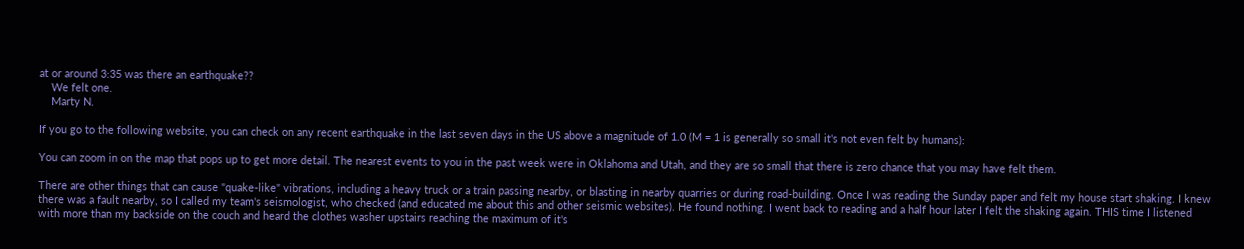at or around 3:35 was there an earthquake??
    We felt one.
    Marty N.

If you go to the following website, you can check on any recent earthquake in the last seven days in the US above a magnitude of 1.0 (M = 1 is generally so small it's not even felt by humans):

You can zoom in on the map that pops up to get more detail. The nearest events to you in the past week were in Oklahoma and Utah, and they are so small that there is zero chance that you may have felt them.

There are other things that can cause "quake-like" vibrations, including a heavy truck or a train passing nearby, or blasting in nearby quarries or during road-building. Once I was reading the Sunday paper and felt my house start shaking. I knew there was a fault nearby, so I called my team's seismologist, who checked (and educated me about this and other seismic websites). He found nothing. I went back to reading and a half hour later I felt the shaking again. THIS time I listened with more than my backside on the couch and heard the clothes washer upstairs reaching the maximum of it's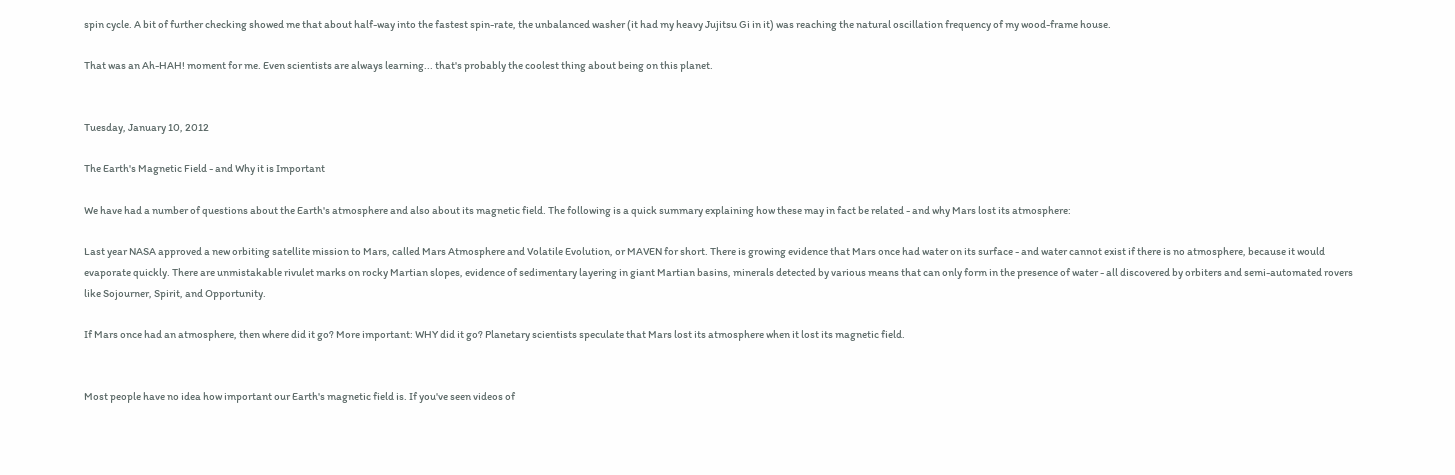spin cycle. A bit of further checking showed me that about half-way into the fastest spin-rate, the unbalanced washer (it had my heavy Jujitsu Gi in it) was reaching the natural oscillation frequency of my wood-frame house.

That was an Ah-HAH! moment for me. Even scientists are always learning... that's probably the coolest thing about being on this planet.


Tuesday, January 10, 2012

The Earth's Magnetic Field - and Why it is Important

We have had a number of questions about the Earth's atmosphere and also about its magnetic field. The following is a quick summary explaining how these may in fact be related - and why Mars lost its atmosphere:

Last year NASA approved a new orbiting satellite mission to Mars, called Mars Atmosphere and Volatile Evolution, or MAVEN for short. There is growing evidence that Mars once had water on its surface - and water cannot exist if there is no atmosphere, because it would evaporate quickly. There are unmistakable rivulet marks on rocky Martian slopes, evidence of sedimentary layering in giant Martian basins, minerals detected by various means that can only form in the presence of water - all discovered by orbiters and semi-automated rovers like Sojourner, Spirit, and Opportunity.

If Mars once had an atmosphere, then where did it go? More important: WHY did it go? Planetary scientists speculate that Mars lost its atmosphere when it lost its magnetic field.


Most people have no idea how important our Earth's magnetic field is. If you've seen videos of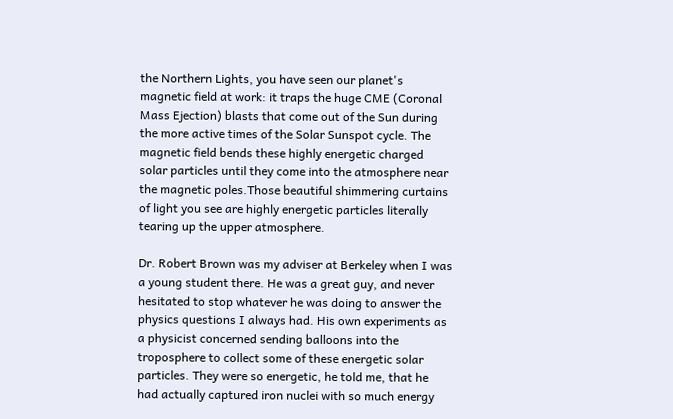the Northern Lights, you have seen our planet's magnetic field at work: it traps the huge CME (Coronal Mass Ejection) blasts that come out of the Sun during the more active times of the Solar Sunspot cycle. The magnetic field bends these highly energetic charged solar particles until they come into the atmosphere near the magnetic poles.Those beautiful shimmering curtains of light you see are highly energetic particles literally tearing up the upper atmosphere.

Dr. Robert Brown was my adviser at Berkeley when I was a young student there. He was a great guy, and never hesitated to stop whatever he was doing to answer the physics questions I always had. His own experiments as a physicist concerned sending balloons into the troposphere to collect some of these energetic solar particles. They were so energetic, he told me, that he had actually captured iron nuclei with so much energy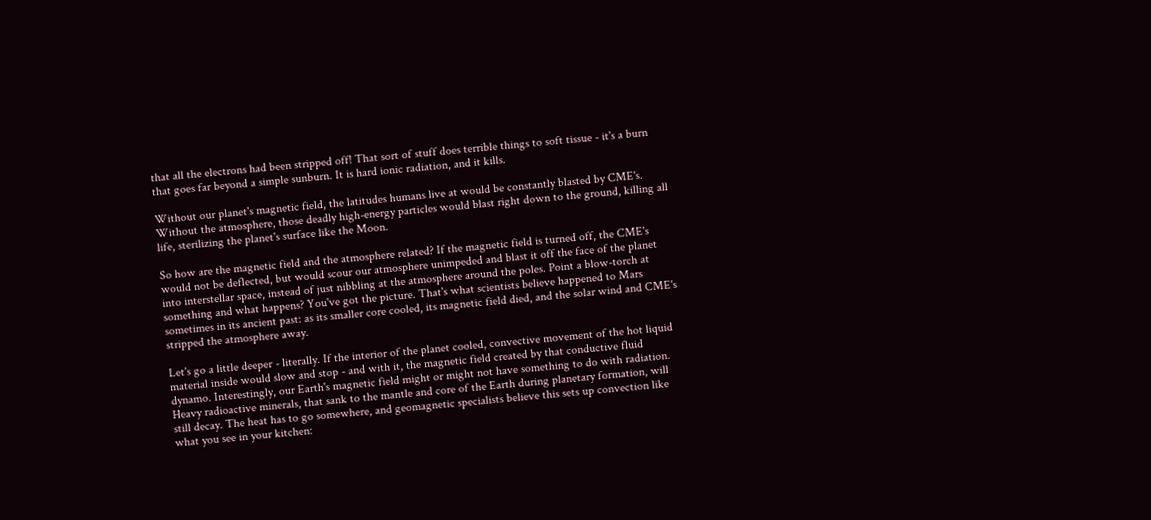that all the electrons had been stripped off! That sort of stuff does terrible things to soft tissue - it's a burn that goes far beyond a simple sunburn. It is hard ionic radiation, and it kills.

Without our planet's magnetic field, the latitudes humans live at would be constantly blasted by CME's. Without the atmosphere, those deadly high-energy particles would blast right down to the ground, killing all life, sterilizing the planet's surface like the Moon.

So how are the magnetic field and the atmosphere related? If the magnetic field is turned off, the CME's would not be deflected, but would scour our atmosphere unimpeded and blast it off the face of the planet into interstellar space, instead of just nibbling at the atmosphere around the poles. Point a blow-torch at something and what happens? You've got the picture. That's what scientists believe happened to Mars sometimes in its ancient past: as its smaller core cooled, its magnetic field died, and the solar wind and CME's stripped the atmosphere away.

Let's go a little deeper - literally. If the interior of the planet cooled, convective movement of the hot liquid material inside would slow and stop - and with it, the magnetic field created by that conductive fluid dynamo. Interestingly, our Earth's magnetic field might or might not have something to do with radiation. Heavy radioactive minerals, that sank to the mantle and core of the Earth during planetary formation, will still decay. The heat has to go somewhere, and geomagnetic specialists believe this sets up convection like what you see in your kitchen: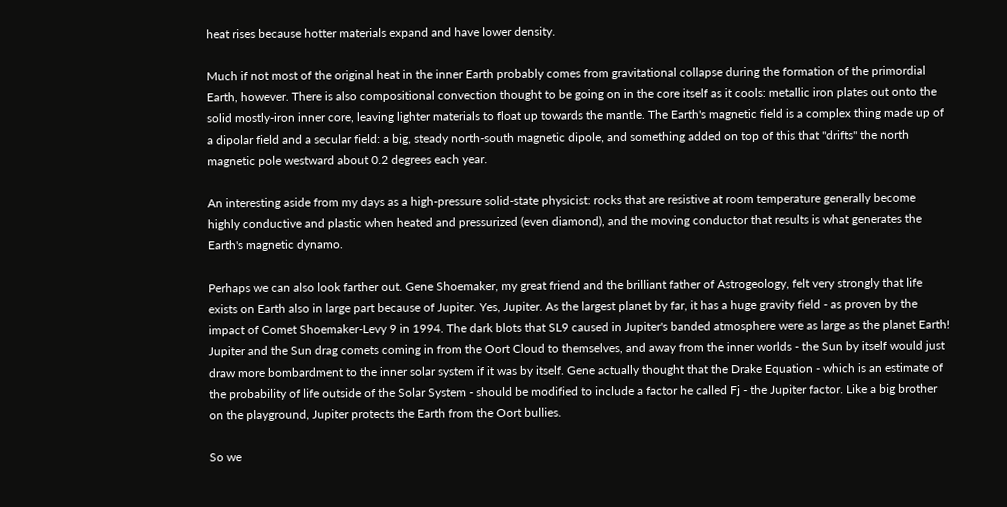heat rises because hotter materials expand and have lower density.

Much if not most of the original heat in the inner Earth probably comes from gravitational collapse during the formation of the primordial Earth, however. There is also compositional convection thought to be going on in the core itself as it cools: metallic iron plates out onto the solid mostly-iron inner core, leaving lighter materials to float up towards the mantle. The Earth's magnetic field is a complex thing made up of a dipolar field and a secular field: a big, steady north-south magnetic dipole, and something added on top of this that "drifts" the north magnetic pole westward about 0.2 degrees each year.

An interesting aside from my days as a high-pressure solid-state physicist: rocks that are resistive at room temperature generally become highly conductive and plastic when heated and pressurized (even diamond), and the moving conductor that results is what generates the Earth's magnetic dynamo.

Perhaps we can also look farther out. Gene Shoemaker, my great friend and the brilliant father of Astrogeology, felt very strongly that life exists on Earth also in large part because of Jupiter. Yes, Jupiter. As the largest planet by far, it has a huge gravity field - as proven by the impact of Comet Shoemaker-Levy 9 in 1994. The dark blots that SL9 caused in Jupiter's banded atmosphere were as large as the planet Earth! Jupiter and the Sun drag comets coming in from the Oort Cloud to themselves, and away from the inner worlds - the Sun by itself would just draw more bombardment to the inner solar system if it was by itself. Gene actually thought that the Drake Equation - which is an estimate of the probability of life outside of the Solar System - should be modified to include a factor he called Fj - the Jupiter factor. Like a big brother on the playground, Jupiter protects the Earth from the Oort bullies.

So we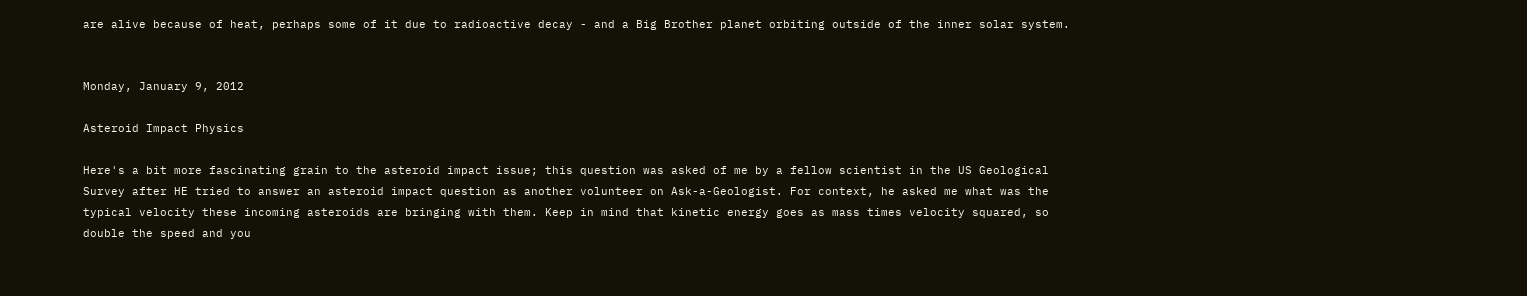are alive because of heat, perhaps some of it due to radioactive decay - and a Big Brother planet orbiting outside of the inner solar system.


Monday, January 9, 2012

Asteroid Impact Physics

Here's a bit more fascinating grain to the asteroid impact issue; this question was asked of me by a fellow scientist in the US Geological Survey after HE tried to answer an asteroid impact question as another volunteer on Ask-a-Geologist. For context, he asked me what was the typical velocity these incoming asteroids are bringing with them. Keep in mind that kinetic energy goes as mass times velocity squared, so double the speed and you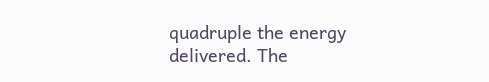quadruple the energy delivered. The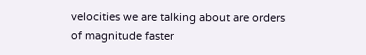velocities we are talking about are orders of magnitude faster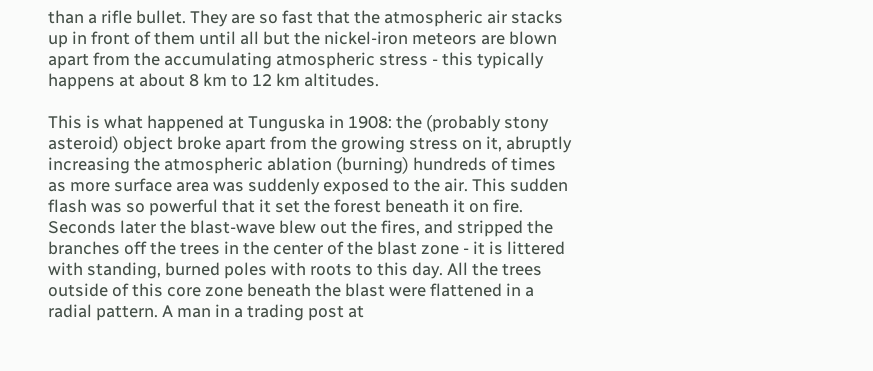than a rifle bullet. They are so fast that the atmospheric air stacks up in front of them until all but the nickel-iron meteors are blown apart from the accumulating atmospheric stress - this typically happens at about 8 km to 12 km altitudes.

This is what happened at Tunguska in 1908: the (probably stony asteroid) object broke apart from the growing stress on it, abruptly increasing the atmospheric ablation (burning) hundreds of times as more surface area was suddenly exposed to the air. This sudden flash was so powerful that it set the forest beneath it on fire. Seconds later the blast-wave blew out the fires, and stripped the branches off the trees in the center of the blast zone - it is littered with standing, burned poles with roots to this day. All the trees outside of this core zone beneath the blast were flattened in a radial pattern. A man in a trading post at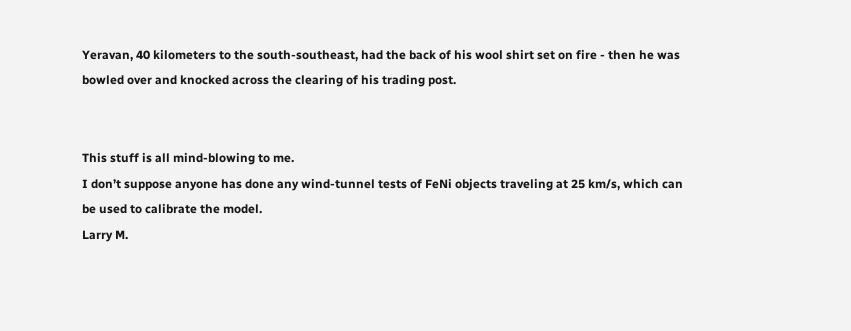Yeravan, 40 kilometers to the south-southeast, had the back of his wool shirt set on fire - then he was bowled over and knocked across the clearing of his trading post.


This stuff is all mind-blowing to me.
I don’t suppose anyone has done any wind-tunnel tests of FeNi objects traveling at 25 km/s, which can be used to calibrate the model.
Larry M.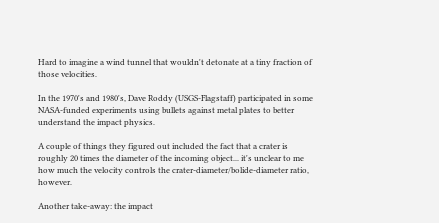Hard to imagine a wind tunnel that wouldn't detonate at a tiny fraction of those velocities.

In the 1970's and 1980's, Dave Roddy (USGS-Flagstaff) participated in some NASA-funded experiments using bullets against metal plates to better understand the impact physics.

A couple of things they figured out included the fact that a crater is roughly 20 times the diameter of the incoming object... it's unclear to me how much the velocity controls the crater-diameter/bolide-diameter ratio, however.

Another take-away: the impact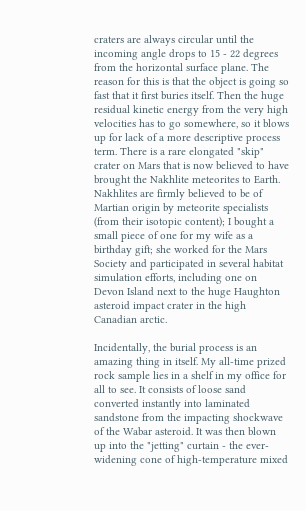craters are always circular until the incoming angle drops to 15 - 22 degrees from the horizontal surface plane. The reason for this is that the object is going so fast that it first buries itself. Then the huge residual kinetic energy from the very high velocities has to go somewhere, so it blows up for lack of a more descriptive process term. There is a rare elongated "skip" crater on Mars that is now believed to have brought the Nakhlite meteorites to Earth. Nakhlites are firmly believed to be of Martian origin by meteorite specialists (from their isotopic content); I bought a small piece of one for my wife as a birthday gift; she worked for the Mars Society and participated in several habitat simulation efforts, including one on Devon Island next to the huge Haughton asteroid impact crater in the high Canadian arctic.

Incidentally, the burial process is an amazing thing in itself. My all-time prized rock sample lies in a shelf in my office for all to see. It consists of loose sand converted instantly into laminated sandstone from the impacting shockwave of the Wabar asteroid. It was then blown up into the "jetting" curtain - the ever-widening cone of high-temperature mixed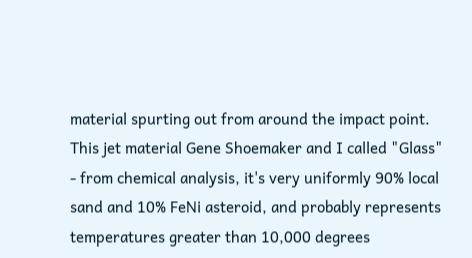material spurting out from around the impact point. This jet material Gene Shoemaker and I called "Glass" - from chemical analysis, it's very uniformly 90% local sand and 10% FeNi asteroid, and probably represents temperatures greater than 10,000 degrees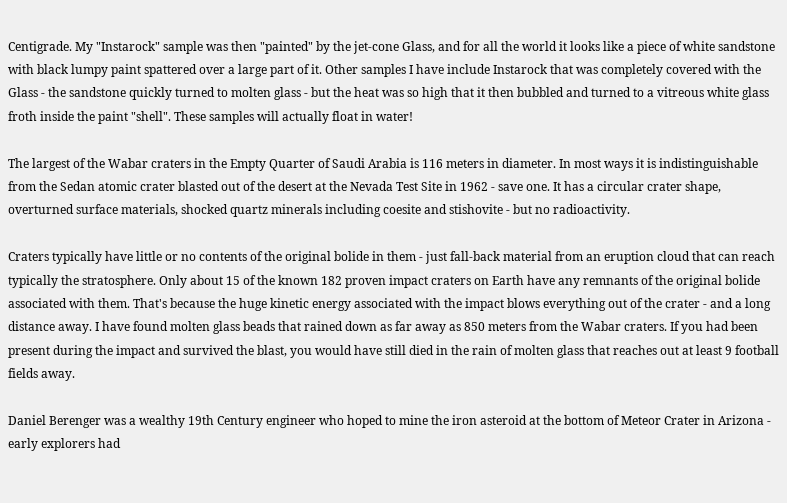Centigrade. My "Instarock" sample was then "painted" by the jet-cone Glass, and for all the world it looks like a piece of white sandstone with black lumpy paint spattered over a large part of it. Other samples I have include Instarock that was completely covered with the Glass - the sandstone quickly turned to molten glass - but the heat was so high that it then bubbled and turned to a vitreous white glass froth inside the paint "shell". These samples will actually float in water!

The largest of the Wabar craters in the Empty Quarter of Saudi Arabia is 116 meters in diameter. In most ways it is indistinguishable from the Sedan atomic crater blasted out of the desert at the Nevada Test Site in 1962 - save one. It has a circular crater shape, overturned surface materials, shocked quartz minerals including coesite and stishovite - but no radioactivity.

Craters typically have little or no contents of the original bolide in them - just fall-back material from an eruption cloud that can reach typically the stratosphere. Only about 15 of the known 182 proven impact craters on Earth have any remnants of the original bolide associated with them. That's because the huge kinetic energy associated with the impact blows everything out of the crater - and a long distance away. I have found molten glass beads that rained down as far away as 850 meters from the Wabar craters. If you had been present during the impact and survived the blast, you would have still died in the rain of molten glass that reaches out at least 9 football fields away.

Daniel Berenger was a wealthy 19th Century engineer who hoped to mine the iron asteroid at the bottom of Meteor Crater in Arizona - early explorers had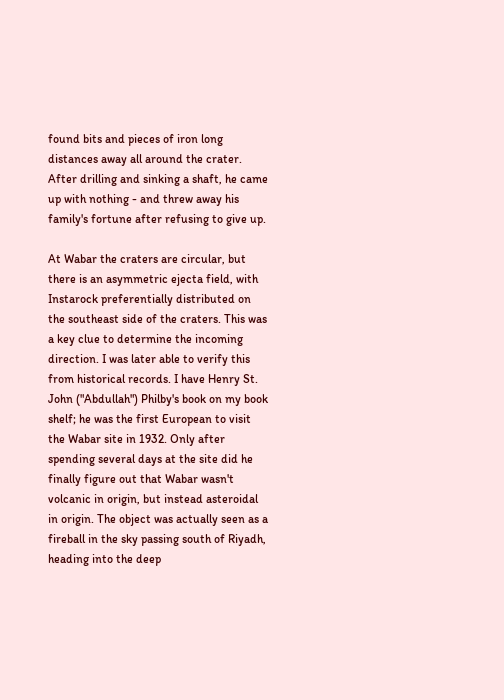found bits and pieces of iron long distances away all around the crater. After drilling and sinking a shaft, he came up with nothing - and threw away his family's fortune after refusing to give up.

At Wabar the craters are circular, but there is an asymmetric ejecta field, with Instarock preferentially distributed on the southeast side of the craters. This was a key clue to determine the incoming direction. I was later able to verify this from historical records. I have Henry St. John ("Abdullah") Philby's book on my book shelf; he was the first European to visit the Wabar site in 1932. Only after spending several days at the site did he finally figure out that Wabar wasn't volcanic in origin, but instead asteroidal in origin. The object was actually seen as a fireball in the sky passing south of Riyadh, heading into the deep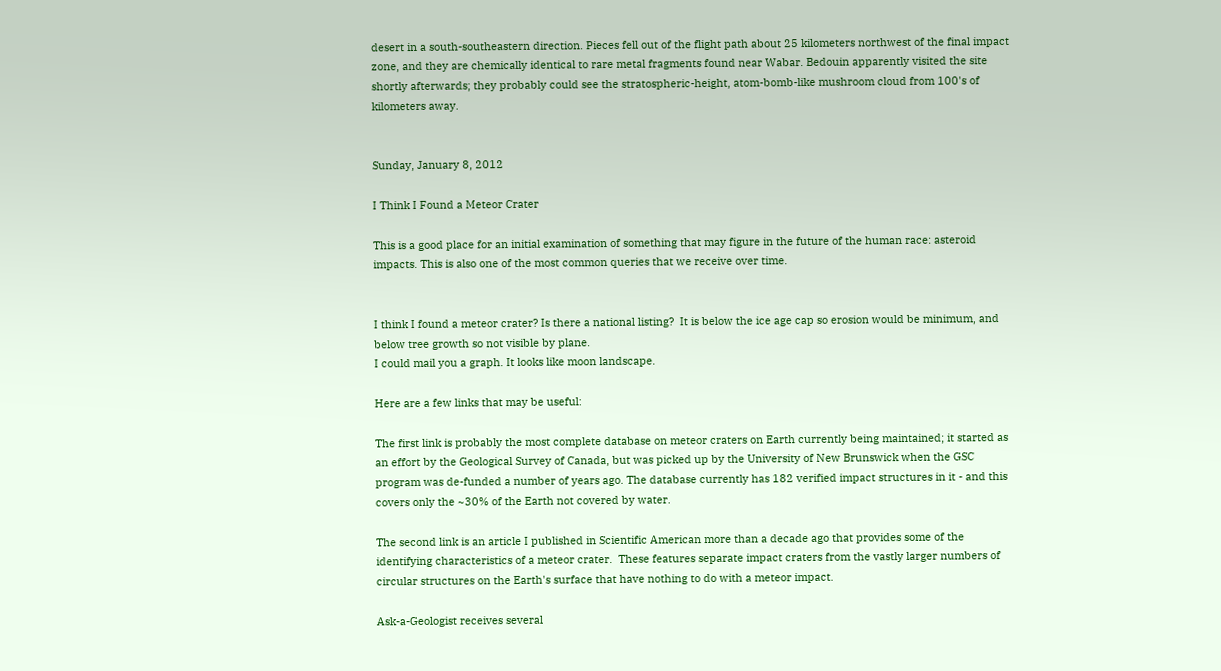desert in a south-southeastern direction. Pieces fell out of the flight path about 25 kilometers northwest of the final impact zone, and they are chemically identical to rare metal fragments found near Wabar. Bedouin apparently visited the site shortly afterwards; they probably could see the stratospheric-height, atom-bomb-like mushroom cloud from 100's of kilometers away.


Sunday, January 8, 2012

I Think I Found a Meteor Crater

This is a good place for an initial examination of something that may figure in the future of the human race: asteroid impacts. This is also one of the most common queries that we receive over time.


I think I found a meteor crater? Is there a national listing?  It is below the ice age cap so erosion would be minimum, and below tree growth so not visible by plane.
I could mail you a graph. It looks like moon landscape.

Here are a few links that may be useful:

The first link is probably the most complete database on meteor craters on Earth currently being maintained; it started as an effort by the Geological Survey of Canada, but was picked up by the University of New Brunswick when the GSC program was de-funded a number of years ago. The database currently has 182 verified impact structures in it - and this covers only the ~30% of the Earth not covered by water.

The second link is an article I published in Scientific American more than a decade ago that provides some of the identifying characteristics of a meteor crater.  These features separate impact craters from the vastly larger numbers of circular structures on the Earth's surface that have nothing to do with a meteor impact.

Ask-a-Geologist receives several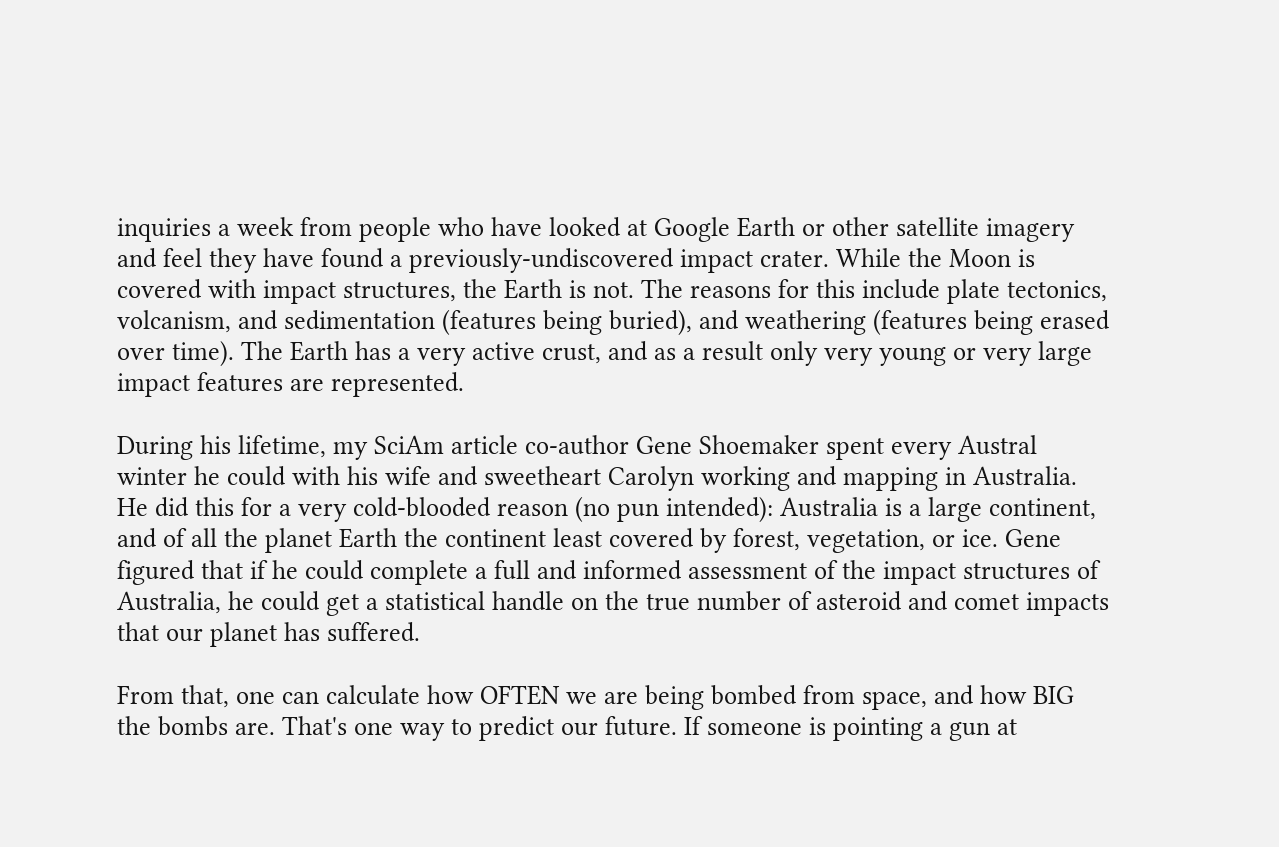inquiries a week from people who have looked at Google Earth or other satellite imagery and feel they have found a previously-undiscovered impact crater. While the Moon is covered with impact structures, the Earth is not. The reasons for this include plate tectonics, volcanism, and sedimentation (features being buried), and weathering (features being erased over time). The Earth has a very active crust, and as a result only very young or very large impact features are represented.

During his lifetime, my SciAm article co-author Gene Shoemaker spent every Austral winter he could with his wife and sweetheart Carolyn working and mapping in Australia. He did this for a very cold-blooded reason (no pun intended): Australia is a large continent, and of all the planet Earth the continent least covered by forest, vegetation, or ice. Gene figured that if he could complete a full and informed assessment of the impact structures of Australia, he could get a statistical handle on the true number of asteroid and comet impacts that our planet has suffered.

From that, one can calculate how OFTEN we are being bombed from space, and how BIG the bombs are. That's one way to predict our future. If someone is pointing a gun at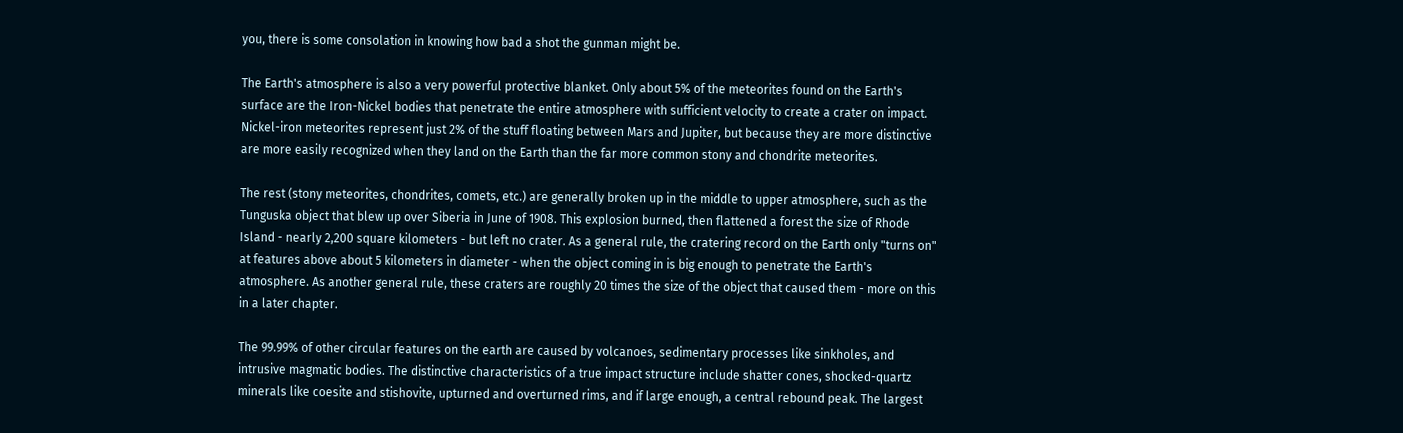you, there is some consolation in knowing how bad a shot the gunman might be.

The Earth's atmosphere is also a very powerful protective blanket. Only about 5% of the meteorites found on the Earth's surface are the Iron-Nickel bodies that penetrate the entire atmosphere with sufficient velocity to create a crater on impact. Nickel-iron meteorites represent just 2% of the stuff floating between Mars and Jupiter, but because they are more distinctive are more easily recognized when they land on the Earth than the far more common stony and chondrite meteorites.

The rest (stony meteorites, chondrites, comets, etc.) are generally broken up in the middle to upper atmosphere, such as the Tunguska object that blew up over Siberia in June of 1908. This explosion burned, then flattened a forest the size of Rhode Island - nearly 2,200 square kilometers - but left no crater. As a general rule, the cratering record on the Earth only "turns on" at features above about 5 kilometers in diameter - when the object coming in is big enough to penetrate the Earth's atmosphere. As another general rule, these craters are roughly 20 times the size of the object that caused them - more on this in a later chapter.

The 99.99% of other circular features on the earth are caused by volcanoes, sedimentary processes like sinkholes, and intrusive magmatic bodies. The distinctive characteristics of a true impact structure include shatter cones, shocked-quartz minerals like coesite and stishovite, upturned and overturned rims, and if large enough, a central rebound peak. The largest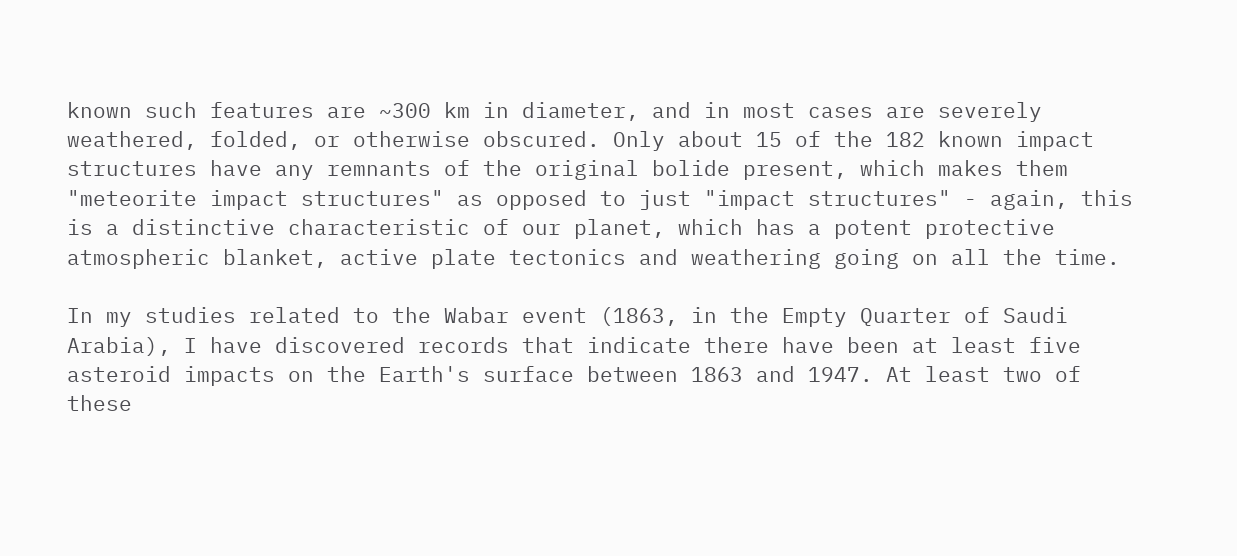known such features are ~300 km in diameter, and in most cases are severely weathered, folded, or otherwise obscured. Only about 15 of the 182 known impact structures have any remnants of the original bolide present, which makes them "meteorite impact structures" as opposed to just "impact structures" - again, this is a distinctive characteristic of our planet, which has a potent protective atmospheric blanket, active plate tectonics and weathering going on all the time.

In my studies related to the Wabar event (1863, in the Empty Quarter of Saudi Arabia), I have discovered records that indicate there have been at least five asteroid impacts on the Earth's surface between 1863 and 1947. At least two of these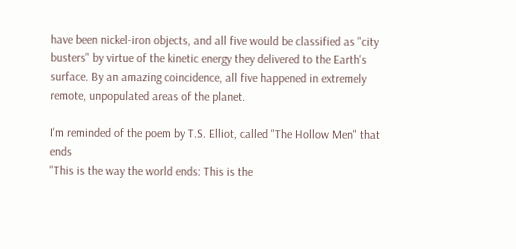have been nickel-iron objects, and all five would be classified as "city busters" by virtue of the kinetic energy they delivered to the Earth's surface. By an amazing coincidence, all five happened in extremely remote, unpopulated areas of the planet.

I'm reminded of the poem by T.S. Elliot, called "The Hollow Men" that ends
"This is the way the world ends: This is the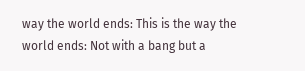way the world ends: This is the way the world ends: Not with a bang but a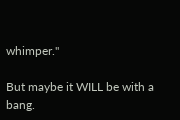whimper."

But maybe it WILL be with a bang.